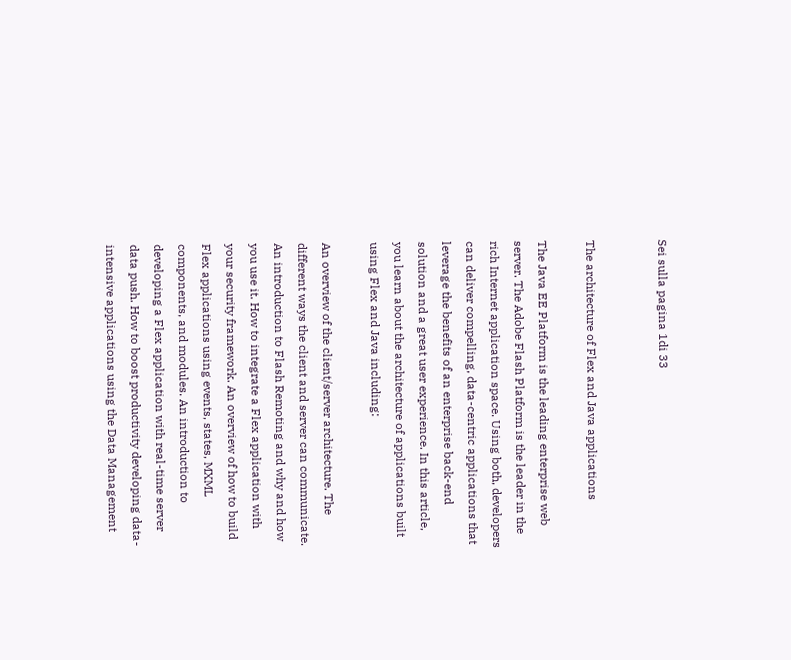Sei sulla pagina 1di 33


The architecture of Flex and Java applications

The Java EE Platform is the leading enterprise web server. The Adobe Flash Platform is the leader in the rich Internet application space. Using both, developers can deliver compelling, data-centric applications that leverage the benefits of an enterprise back-end solution and a great user experience. In this article, you learn about the architecture of applications built using Flex and Java including:

An overview of the client/server architecture. The different ways the client and server can communicate. An introduction to Flash Remoting and why and how you use it. How to integrate a Flex application with your security framework. An overview of how to build Flex applications using events, states, MXML components, and modules. An introduction to developing a Flex application with real-time server data push. How to boost productivity developing data-intensive applications using the Data Management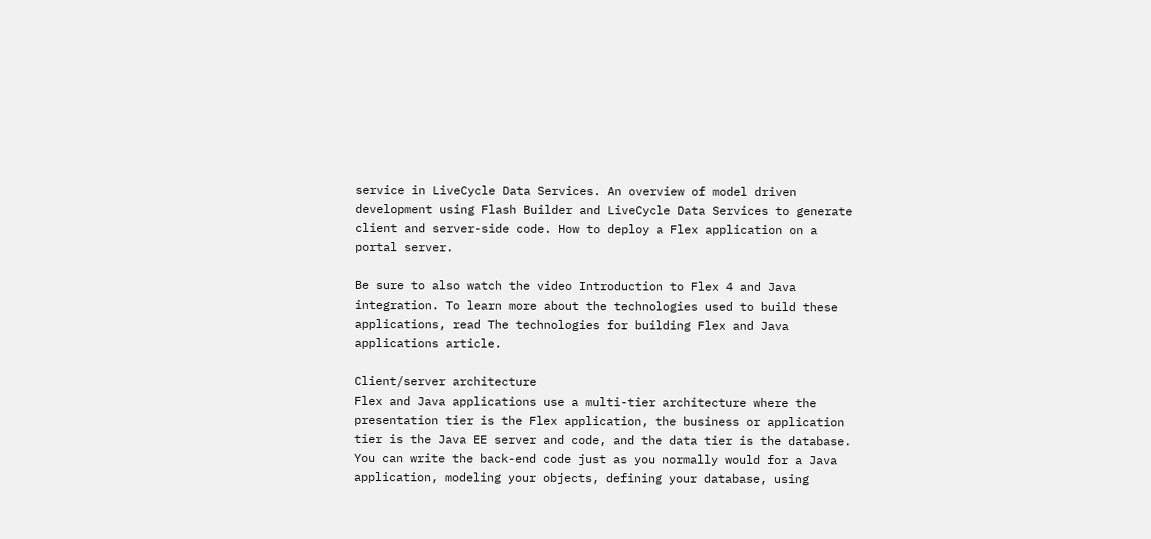service in LiveCycle Data Services. An overview of model driven development using Flash Builder and LiveCycle Data Services to generate client and server-side code. How to deploy a Flex application on a portal server.

Be sure to also watch the video Introduction to Flex 4 and Java integration. To learn more about the technologies used to build these applications, read The technologies for building Flex and Java applications article.

Client/server architecture
Flex and Java applications use a multi-tier architecture where the presentation tier is the Flex application, the business or application tier is the Java EE server and code, and the data tier is the database. You can write the back-end code just as you normally would for a Java application, modeling your objects, defining your database, using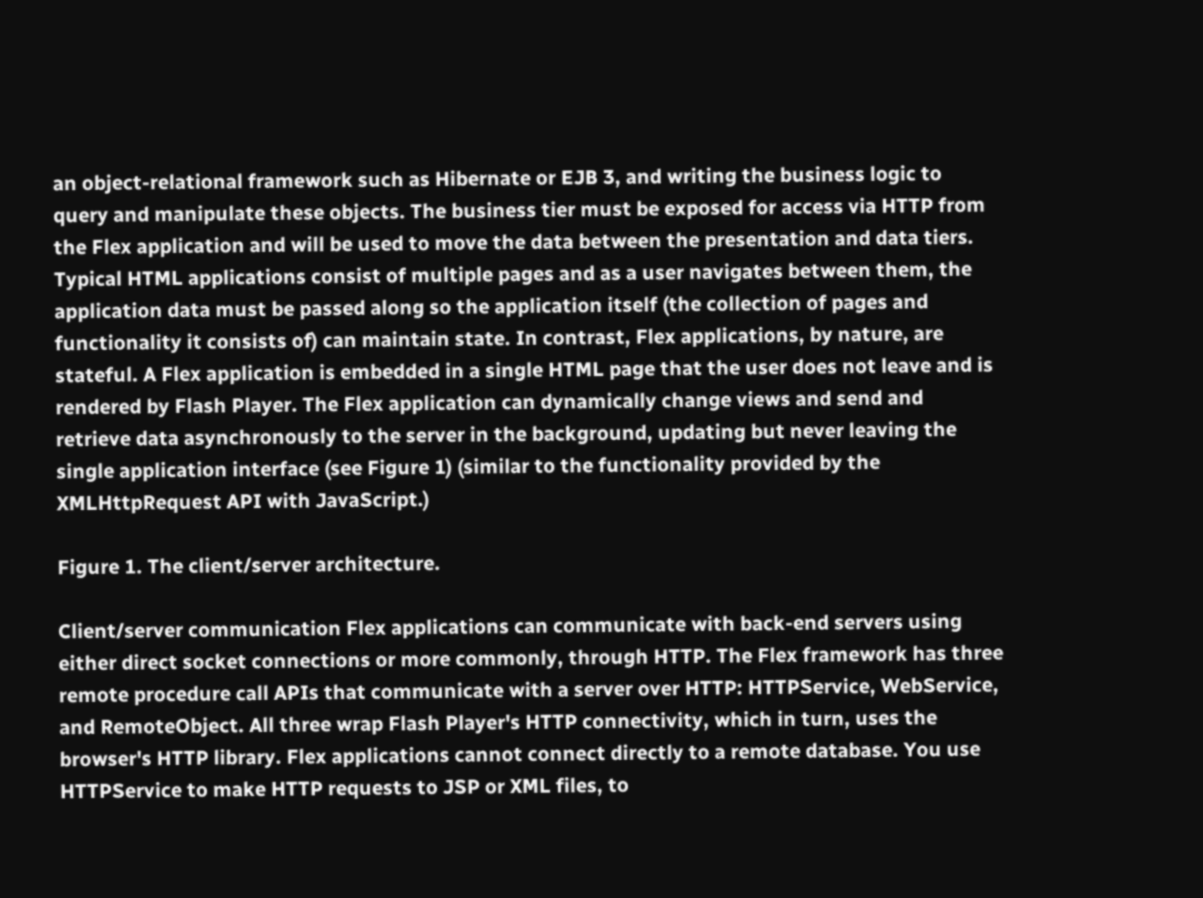an object-relational framework such as Hibernate or EJB 3, and writing the business logic to query and manipulate these objects. The business tier must be exposed for access via HTTP from the Flex application and will be used to move the data between the presentation and data tiers. Typical HTML applications consist of multiple pages and as a user navigates between them, the application data must be passed along so the application itself (the collection of pages and functionality it consists of) can maintain state. In contrast, Flex applications, by nature, are stateful. A Flex application is embedded in a single HTML page that the user does not leave and is rendered by Flash Player. The Flex application can dynamically change views and send and retrieve data asynchronously to the server in the background, updating but never leaving the single application interface (see Figure 1) (similar to the functionality provided by the XMLHttpRequest API with JavaScript.)

Figure 1. The client/server architecture.

Client/server communication Flex applications can communicate with back-end servers using either direct socket connections or more commonly, through HTTP. The Flex framework has three remote procedure call APIs that communicate with a server over HTTP: HTTPService, WebService, and RemoteObject. All three wrap Flash Player's HTTP connectivity, which in turn, uses the browser's HTTP library. Flex applications cannot connect directly to a remote database. You use HTTPService to make HTTP requests to JSP or XML files, to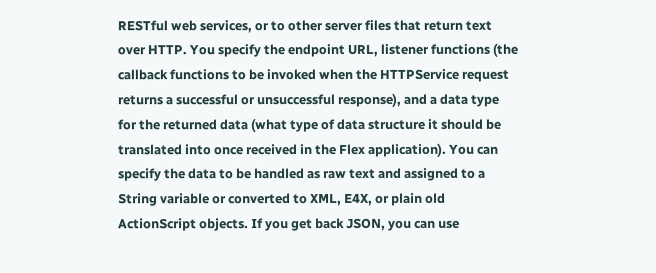RESTful web services, or to other server files that return text over HTTP. You specify the endpoint URL, listener functions (the callback functions to be invoked when the HTTPService request returns a successful or unsuccessful response), and a data type for the returned data (what type of data structure it should be translated into once received in the Flex application). You can specify the data to be handled as raw text and assigned to a String variable or converted to XML, E4X, or plain old ActionScript objects. If you get back JSON, you can use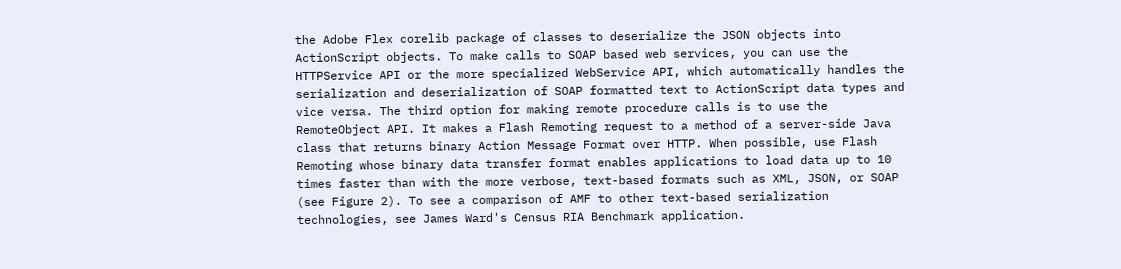the Adobe Flex corelib package of classes to deserialize the JSON objects into ActionScript objects. To make calls to SOAP based web services, you can use the HTTPService API or the more specialized WebService API, which automatically handles the serialization and deserialization of SOAP formatted text to ActionScript data types and vice versa. The third option for making remote procedure calls is to use the RemoteObject API. It makes a Flash Remoting request to a method of a server-side Java class that returns binary Action Message Format over HTTP. When possible, use Flash Remoting whose binary data transfer format enables applications to load data up to 10 times faster than with the more verbose, text-based formats such as XML, JSON, or SOAP (see Figure 2). To see a comparison of AMF to other text-based serialization technologies, see James Ward's Census RIA Benchmark application.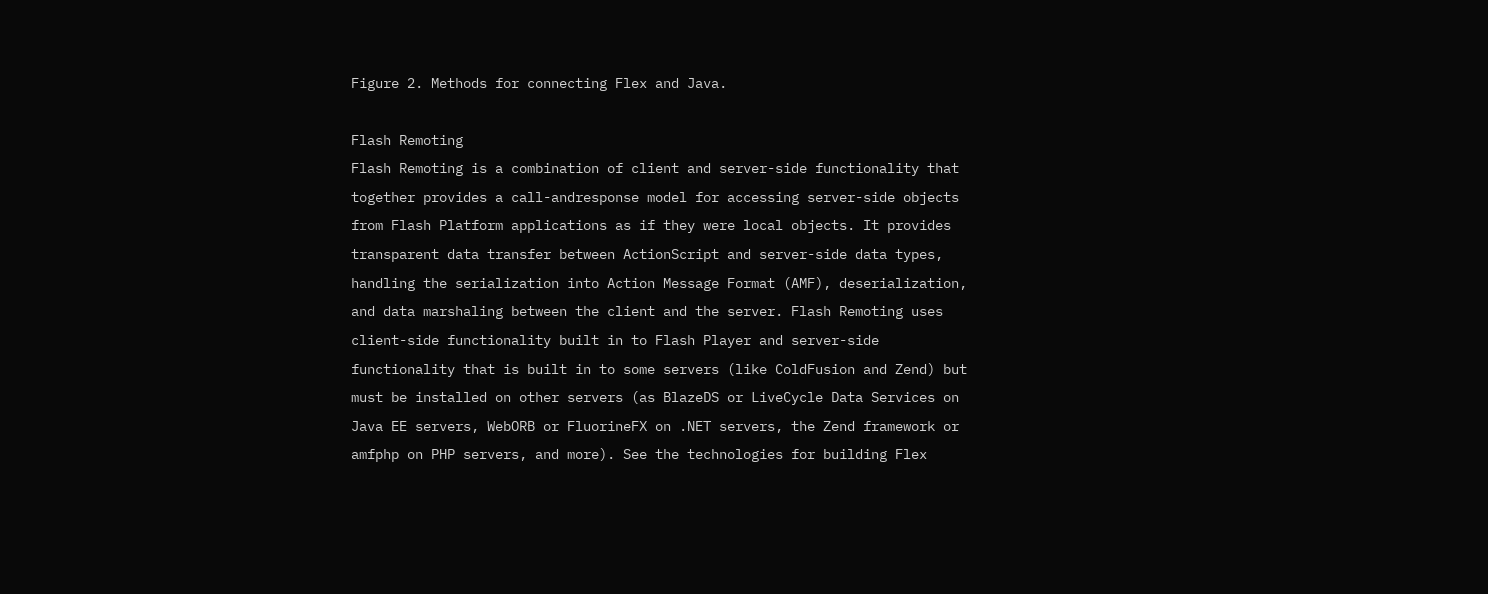Figure 2. Methods for connecting Flex and Java.

Flash Remoting
Flash Remoting is a combination of client and server-side functionality that together provides a call-andresponse model for accessing server-side objects from Flash Platform applications as if they were local objects. It provides transparent data transfer between ActionScript and server-side data types, handling the serialization into Action Message Format (AMF), deserialization, and data marshaling between the client and the server. Flash Remoting uses client-side functionality built in to Flash Player and server-side functionality that is built in to some servers (like ColdFusion and Zend) but must be installed on other servers (as BlazeDS or LiveCycle Data Services on Java EE servers, WebORB or FluorineFX on .NET servers, the Zend framework or amfphp on PHP servers, and more). See the technologies for building Flex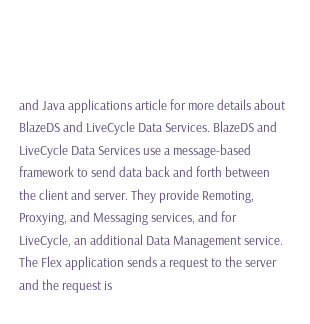and Java applications article for more details about BlazeDS and LiveCycle Data Services. BlazeDS and LiveCycle Data Services use a message-based framework to send data back and forth between the client and server. They provide Remoting, Proxying, and Messaging services, and for LiveCycle, an additional Data Management service. The Flex application sends a request to the server and the request is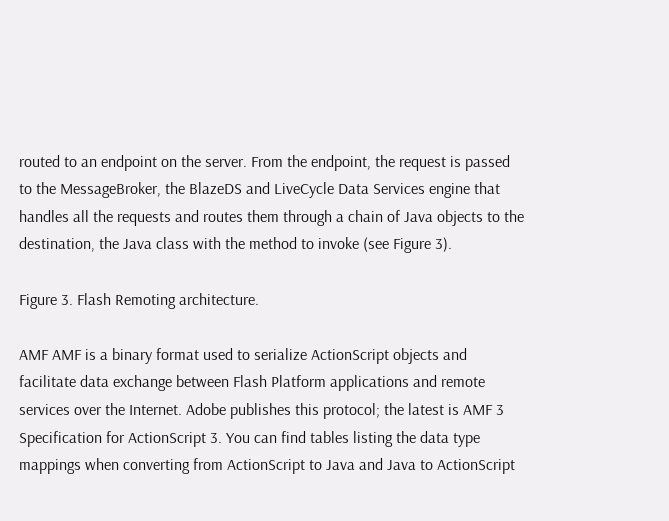routed to an endpoint on the server. From the endpoint, the request is passed to the MessageBroker, the BlazeDS and LiveCycle Data Services engine that handles all the requests and routes them through a chain of Java objects to the destination, the Java class with the method to invoke (see Figure 3).

Figure 3. Flash Remoting architecture.

AMF AMF is a binary format used to serialize ActionScript objects and facilitate data exchange between Flash Platform applications and remote services over the Internet. Adobe publishes this protocol; the latest is AMF 3 Specification for ActionScript 3. You can find tables listing the data type mappings when converting from ActionScript to Java and Java to ActionScript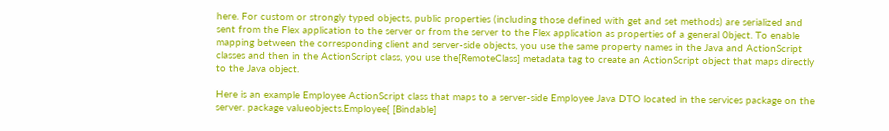here. For custom or strongly typed objects, public properties (including those defined with get and set methods) are serialized and sent from the Flex application to the server or from the server to the Flex application as properties of a general 0bject. To enable mapping between the corresponding client and server-side objects, you use the same property names in the Java and ActionScript classes and then in the ActionScript class, you use the[RemoteClass] metadata tag to create an ActionScript object that maps directly to the Java object.

Here is an example Employee ActionScript class that maps to a server-side Employee Java DTO located in the services package on the server. package valueobjects.Employee{ [Bindable]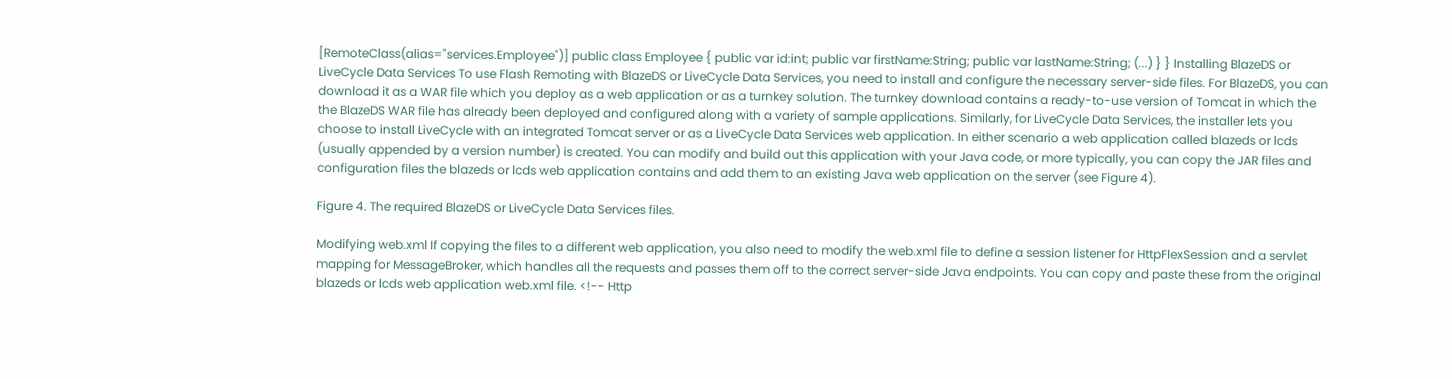[RemoteClass(alias="services.Employee")] public class Employee { public var id:int; public var firstName:String; public var lastName:String; (...) } } Installing BlazeDS or LiveCycle Data Services To use Flash Remoting with BlazeDS or LiveCycle Data Services, you need to install and configure the necessary server-side files. For BlazeDS, you can download it as a WAR file which you deploy as a web application or as a turnkey solution. The turnkey download contains a ready-to-use version of Tomcat in which the the BlazeDS WAR file has already been deployed and configured along with a variety of sample applications. Similarly, for LiveCycle Data Services, the installer lets you choose to install LiveCycle with an integrated Tomcat server or as a LiveCycle Data Services web application. In either scenario a web application called blazeds or lcds (usually appended by a version number) is created. You can modify and build out this application with your Java code, or more typically, you can copy the JAR files and configuration files the blazeds or lcds web application contains and add them to an existing Java web application on the server (see Figure 4).

Figure 4. The required BlazeDS or LiveCycle Data Services files.

Modifying web.xml If copying the files to a different web application, you also need to modify the web.xml file to define a session listener for HttpFlexSession and a servlet mapping for MessageBroker, which handles all the requests and passes them off to the correct server-side Java endpoints. You can copy and paste these from the original blazeds or lcds web application web.xml file. <!-- Http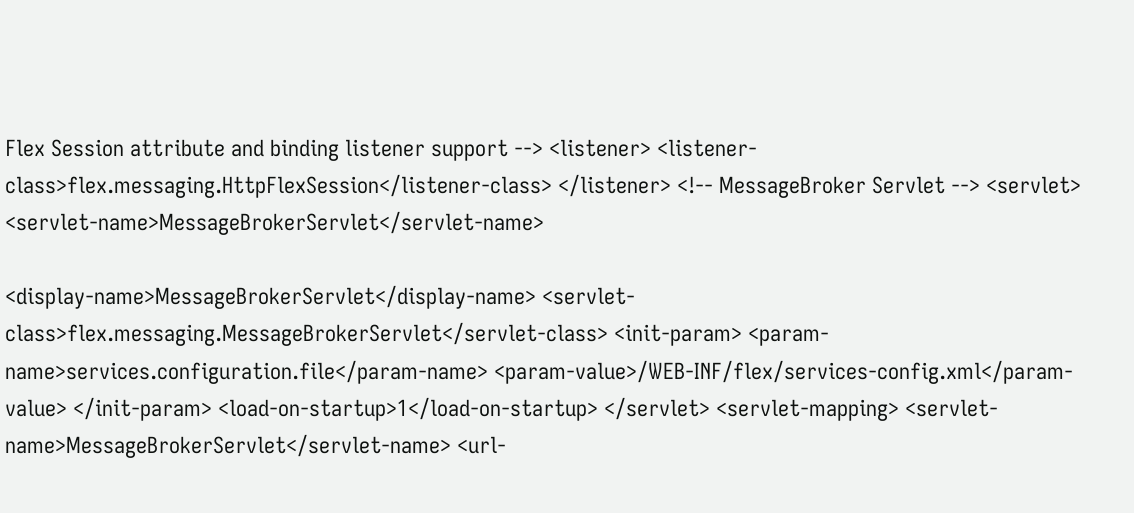Flex Session attribute and binding listener support --> <listener> <listener-class>flex.messaging.HttpFlexSession</listener-class> </listener> <!-- MessageBroker Servlet --> <servlet> <servlet-name>MessageBrokerServlet</servlet-name>

<display-name>MessageBrokerServlet</display-name> <servlet-class>flex.messaging.MessageBrokerServlet</servlet-class> <init-param> <param-name>services.configuration.file</param-name> <param-value>/WEB-INF/flex/services-config.xml</param-value> </init-param> <load-on-startup>1</load-on-startup> </servlet> <servlet-mapping> <servlet-name>MessageBrokerServlet</servlet-name> <url-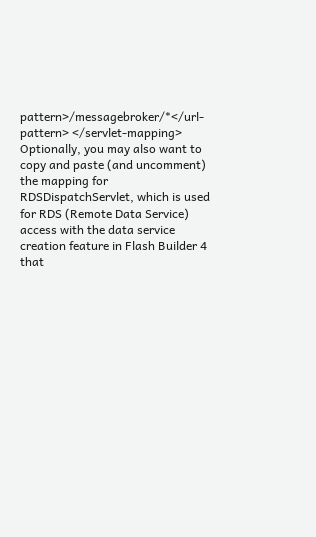pattern>/messagebroker/*</url-pattern> </servlet-mapping> Optionally, you may also want to copy and paste (and uncomment) the mapping for RDSDispatchServlet, which is used for RDS (Remote Data Service) access with the data service creation feature in Flash Builder 4 that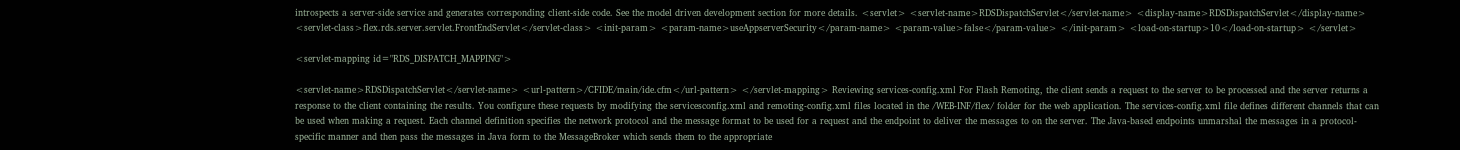introspects a server-side service and generates corresponding client-side code. See the model driven development section for more details. <servlet> <servlet-name>RDSDispatchServlet</servlet-name> <display-name>RDSDispatchServlet</display-name> <servlet-class>flex.rds.server.servlet.FrontEndServlet</servlet-class> <init-param> <param-name>useAppserverSecurity</param-name> <param-value>false</param-value> </init-param> <load-on-startup>10</load-on-startup> </servlet>

<servlet-mapping id="RDS_DISPATCH_MAPPING">

<servlet-name>RDSDispatchServlet</servlet-name> <url-pattern>/CFIDE/main/ide.cfm</url-pattern> </servlet-mapping> Reviewing services-config.xml For Flash Remoting, the client sends a request to the server to be processed and the server returns a response to the client containing the results. You configure these requests by modifying the servicesconfig.xml and remoting-config.xml files located in the /WEB-INF/flex/ folder for the web application. The services-config.xml file defines different channels that can be used when making a request. Each channel definition specifies the network protocol and the message format to be used for a request and the endpoint to deliver the messages to on the server. The Java-based endpoints unmarshal the messages in a protocol-specific manner and then pass the messages in Java form to the MessageBroker which sends them to the appropriate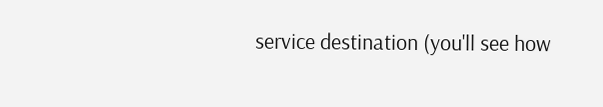service destination (you'll see how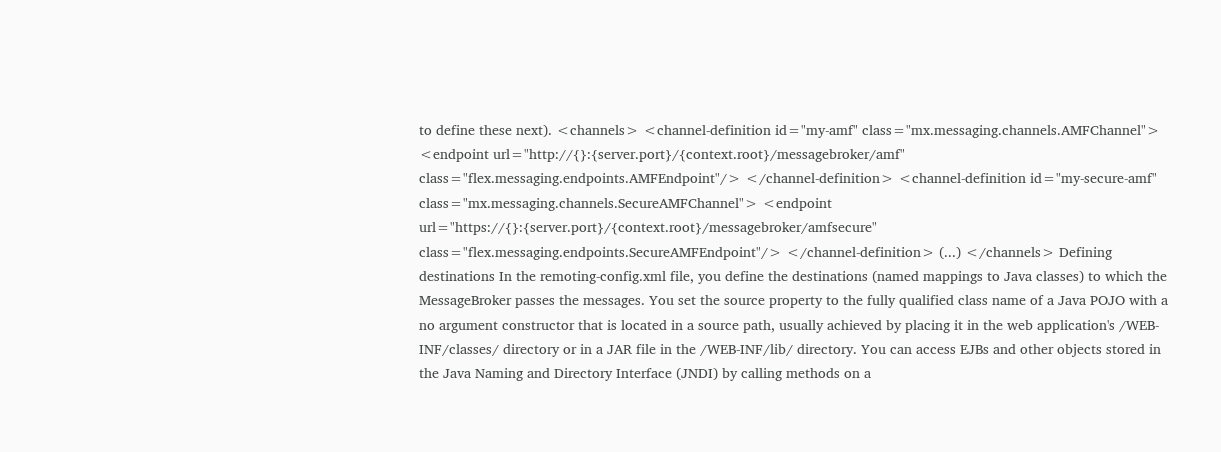to define these next). <channels> <channel-definition id="my-amf" class="mx.messaging.channels.AMFChannel"> <endpoint url="http://{}:{server.port}/{context.root}/messagebroker/amf" class="flex.messaging.endpoints.AMFEndpoint"/> </channel-definition> <channel-definition id="my-secure-amf" class="mx.messaging.channels.SecureAMFChannel"> <endpoint url="https://{}:{server.port}/{context.root}/messagebroker/amfsecure" class="flex.messaging.endpoints.SecureAMFEndpoint"/> </channel-definition> (...) </channels> Defining destinations In the remoting-config.xml file, you define the destinations (named mappings to Java classes) to which the MessageBroker passes the messages. You set the source property to the fully qualified class name of a Java POJO with a no argument constructor that is located in a source path, usually achieved by placing it in the web application's /WEB-INF/classes/ directory or in a JAR file in the /WEB-INF/lib/ directory. You can access EJBs and other objects stored in the Java Naming and Directory Interface (JNDI) by calling methods on a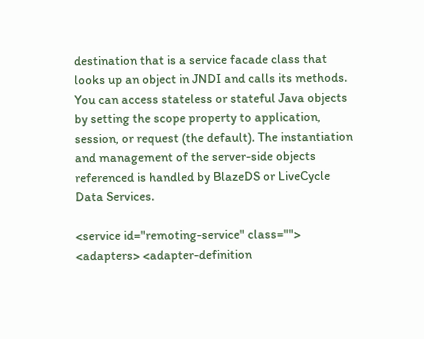destination that is a service facade class that looks up an object in JNDI and calls its methods. You can access stateless or stateful Java objects by setting the scope property to application, session, or request (the default). The instantiation and management of the server-side objects referenced is handled by BlazeDS or LiveCycle Data Services.

<service id="remoting-service" class=""> <adapters> <adapter-definition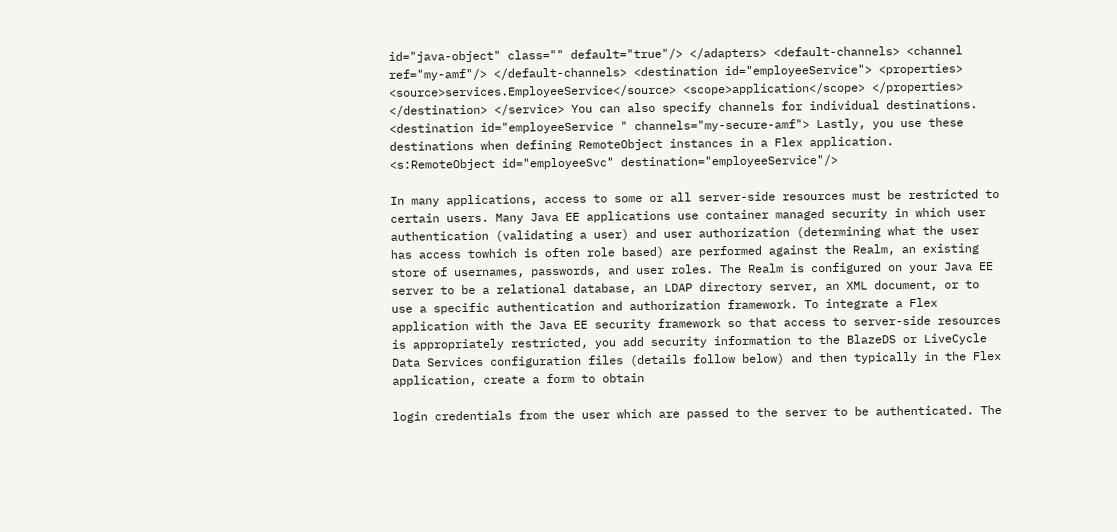id="java-object" class="" default="true"/> </adapters> <default-channels> <channel ref="my-amf"/> </default-channels> <destination id="employeeService"> <properties> <source>services.EmployeeService</source> <scope>application</scope> </properties> </destination> </service> You can also specify channels for individual destinations. <destination id="employeeService " channels="my-secure-amf"> Lastly, you use these destinations when defining RemoteObject instances in a Flex application. <s:RemoteObject id="employeeSvc" destination="employeeService"/>

In many applications, access to some or all server-side resources must be restricted to certain users. Many Java EE applications use container managed security in which user authentication (validating a user) and user authorization (determining what the user has access towhich is often role based) are performed against the Realm, an existing store of usernames, passwords, and user roles. The Realm is configured on your Java EE server to be a relational database, an LDAP directory server, an XML document, or to use a specific authentication and authorization framework. To integrate a Flex application with the Java EE security framework so that access to server-side resources is appropriately restricted, you add security information to the BlazeDS or LiveCycle Data Services configuration files (details follow below) and then typically in the Flex application, create a form to obtain

login credentials from the user which are passed to the server to be authenticated. The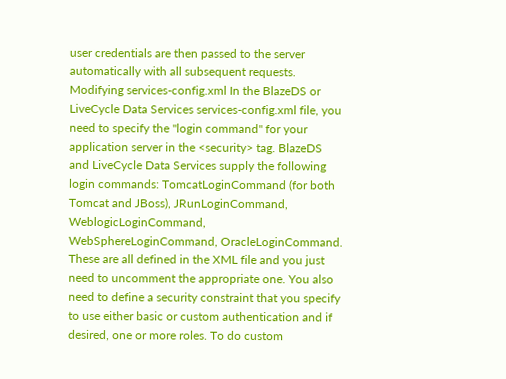user credentials are then passed to the server automatically with all subsequent requests. Modifying services-config.xml In the BlazeDS or LiveCycle Data Services services-config.xml file, you need to specify the "login command" for your application server in the <security> tag. BlazeDS and LiveCycle Data Services supply the following login commands: TomcatLoginCommand (for both Tomcat and JBoss), JRunLoginCommand, WeblogicLoginCommand, WebSphereLoginCommand, OracleLoginCommand. These are all defined in the XML file and you just need to uncomment the appropriate one. You also need to define a security constraint that you specify to use either basic or custom authentication and if desired, one or more roles. To do custom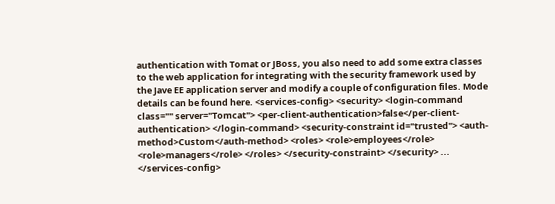authentication with Tomat or JBoss, you also need to add some extra classes to the web application for integrating with the security framework used by the Jave EE application server and modify a couple of configuration files. Mode details can be found here. <services-config> <security> <login-command class="" server="Tomcat"> <per-client-authentication>false</per-client-authentication> </login-command> <security-constraint id="trusted"> <auth-method>Custom</auth-method> <roles> <role>employees</role> <role>managers</role> </roles> </security-constraint> </security> ... </services-config>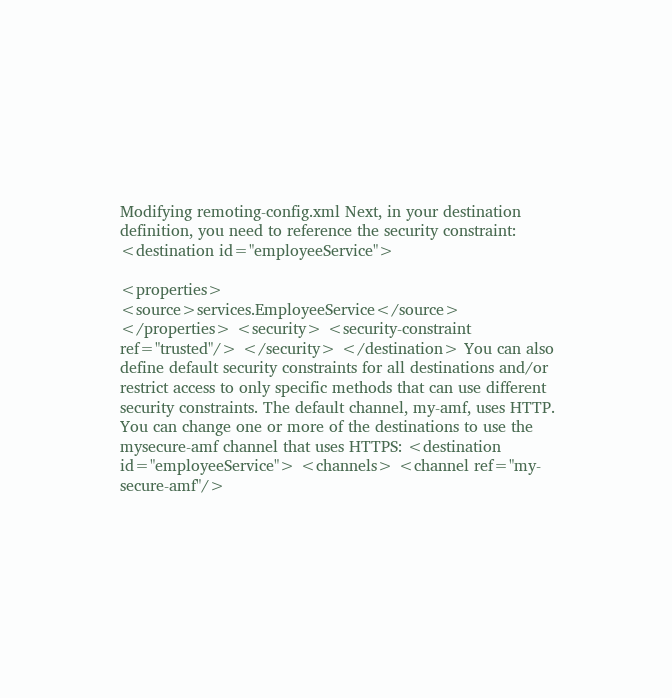Modifying remoting-config.xml Next, in your destination definition, you need to reference the security constraint: <destination id="employeeService">

<properties> <source>services.EmployeeService</source> </properties> <security> <security-constraint ref="trusted"/> </security> </destination> You can also define default security constraints for all destinations and/or restrict access to only specific methods that can use different security constraints. The default channel, my-amf, uses HTTP. You can change one or more of the destinations to use the mysecure-amf channel that uses HTTPS: <destination id="employeeService"> <channels> <channel ref="my-secure-amf"/>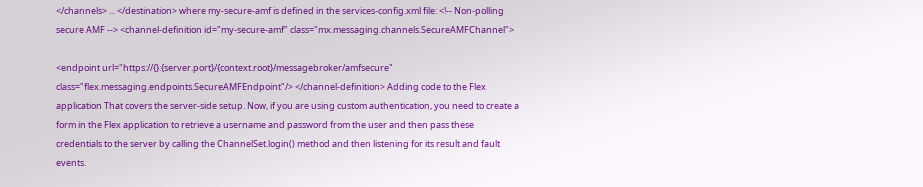</channels> ... </destination> where my-secure-amf is defined in the services-config.xml file: <!-- Non-polling secure AMF --> <channel-definition id="my-secure-amf" class="mx.messaging.channels.SecureAMFChannel">

<endpoint url="https://{}:{server.port}/{context.root}/messagebroker/amfsecure" class="flex.messaging.endpoints.SecureAMFEndpoint"/> </channel-definition> Adding code to the Flex application That covers the server-side setup. Now, if you are using custom authentication, you need to create a form in the Flex application to retrieve a username and password from the user and then pass these credentials to the server by calling the ChannelSet.login() method and then listening for its result and fault events.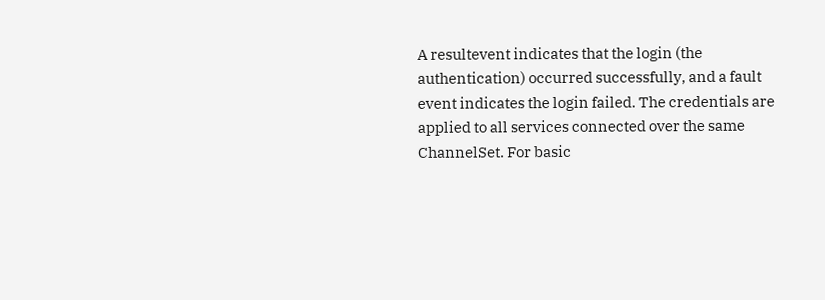A resultevent indicates that the login (the authentication) occurred successfully, and a fault event indicates the login failed. The credentials are applied to all services connected over the same ChannelSet. For basic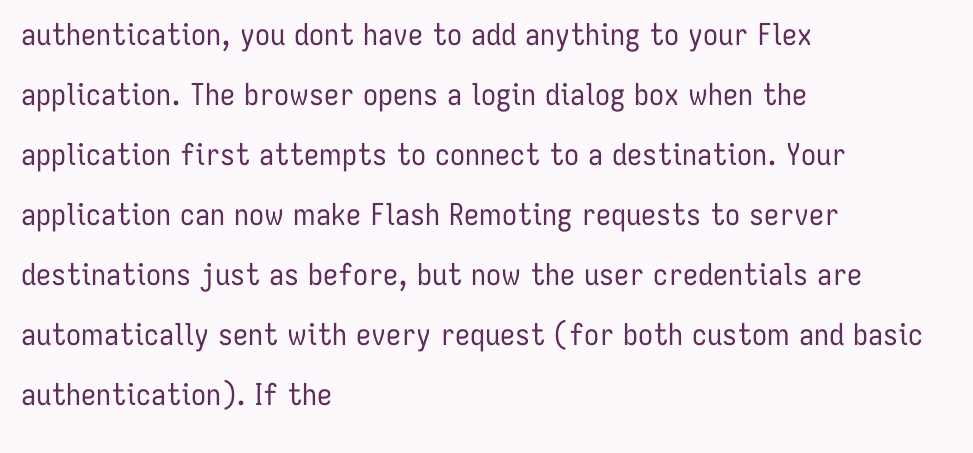authentication, you dont have to add anything to your Flex application. The browser opens a login dialog box when the application first attempts to connect to a destination. Your application can now make Flash Remoting requests to server destinations just as before, but now the user credentials are automatically sent with every request (for both custom and basic authentication). If the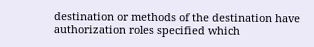destination or methods of the destination have authorization roles specified which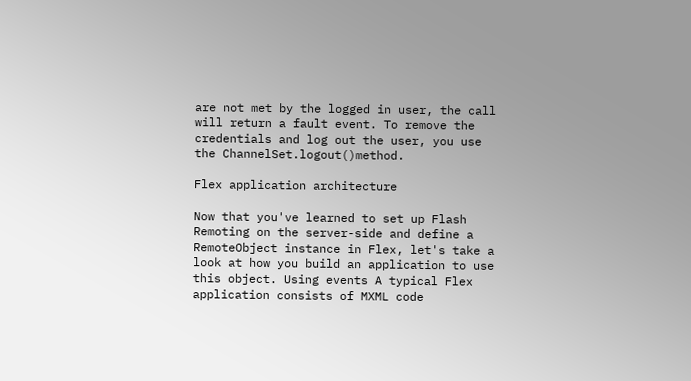are not met by the logged in user, the call will return a fault event. To remove the credentials and log out the user, you use the ChannelSet.logout()method.

Flex application architecture

Now that you've learned to set up Flash Remoting on the server-side and define a RemoteObject instance in Flex, let's take a look at how you build an application to use this object. Using events A typical Flex application consists of MXML code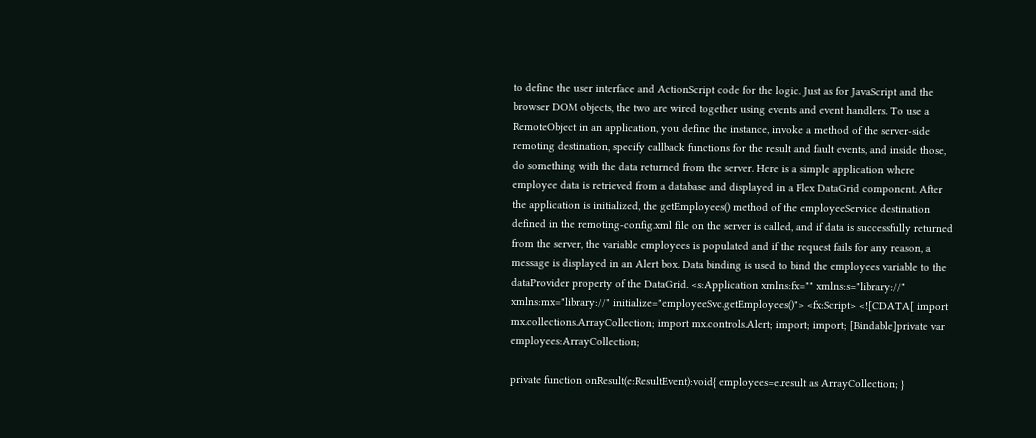to define the user interface and ActionScript code for the logic. Just as for JavaScript and the browser DOM objects, the two are wired together using events and event handlers. To use a RemoteObject in an application, you define the instance, invoke a method of the server-side remoting destination, specify callback functions for the result and fault events, and inside those, do something with the data returned from the server. Here is a simple application where employee data is retrieved from a database and displayed in a Flex DataGrid component. After the application is initialized, the getEmployees() method of the employeeService destination defined in the remoting-config.xml file on the server is called, and if data is successfully returned from the server, the variable employees is populated and if the request fails for any reason, a message is displayed in an Alert box. Data binding is used to bind the employees variable to the dataProvider property of the DataGrid. <s:Application xmlns:fx="" xmlns:s="library://" xmlns:mx="library://" initialize="employeeSvc.getEmployees()"> <fx:Script> <![CDATA[ import mx.collections.ArrayCollection; import mx.controls.Alert; import; import; [Bindable]private var employees:ArrayCollection;

private function onResult(e:ResultEvent):void{ employees=e.result as ArrayCollection; }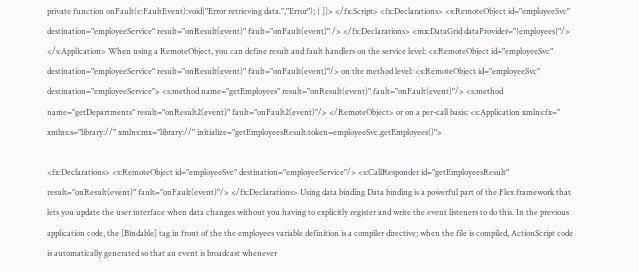private function onFault(e:FaultEvent):void{"Error retrieving data.","Error"); } ]]> </fx:Script> <fx:Declarations> <s:RemoteObject id="employeeSvc" destination="employeeService" result="onResult(event)" fault="onFault(event)" /> </fx:Declarations> <mx:DataGrid dataProvider="{employees}"/> </s:Application> When using a RemoteObject, you can define result and fault handlers on the service level: <s:RemoteObject id="employeeSvc" destination="employeeService" result="onResult(event)" fault="onFault(event)"/> on the method level: <s:RemoteObject id="employeeSvc" destination="employeeService"> <s:method name="getEmployees" result="onResult(event)" fault="onFault(event)"/> <s:method name="getDepartments" result="onResult2(event)" fault="onFault2(event)"/> </RemoteObject> or on a per-call basis: <s:Application xmlns:fx=" xmlns:s="library://" xmlns:mx="library://" initialize="getEmployeesResult.token=employeeSvc.getEmployees()">

<fx:Declarations> <s:RemoteObject id="employeeSvc" destination="employeeService"/> <s:CallResponder id="getEmployeesResult" result="onResult(event)" fault="onFault(event)"/> </fx:Declarations> Using data binding Data binding is a powerful part of the Flex framework that lets you update the user interface when data changes without you having to explicitly register and write the event listeners to do this. In the previous application code, the [Bindable] tag in front of the the employees variable definition is a compiler directive; when the file is compiled, ActionScript code is automatically generated so that an event is broadcast whenever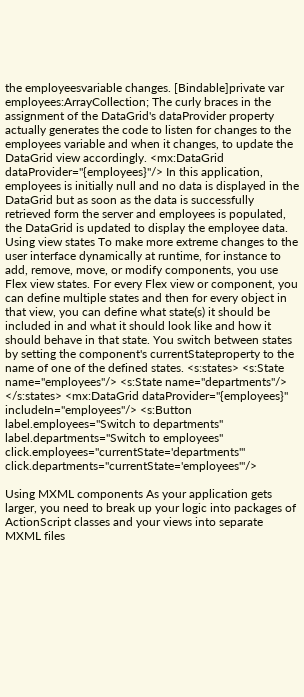the employeesvariable changes. [Bindable]private var employees:ArrayCollection; The curly braces in the assignment of the DataGrid's dataProvider property actually generates the code to listen for changes to the employees variable and when it changes, to update the DataGrid view accordingly. <mx:DataGrid dataProvider="{employees}"/> In this application, employees is initially null and no data is displayed in the DataGrid but as soon as the data is successfully retrieved form the server and employees is populated, the DataGrid is updated to display the employee data. Using view states To make more extreme changes to the user interface dynamically at runtime, for instance to add, remove, move, or modify components, you use Flex view states. For every Flex view or component, you can define multiple states and then for every object in that view, you can define what state(s) it should be included in and what it should look like and how it should behave in that state. You switch between states by setting the component's currentStateproperty to the name of one of the defined states. <s:states> <s:State name="employees"/> <s:State name="departments"/> </s:states> <mx:DataGrid dataProvider="{employees}" includeIn="employees"/> <s:Button label.employees="Switch to departments" label.departments="Switch to employees" click.employees="currentState='departments'" click.departments="currentState='employees'"/>

Using MXML components As your application gets larger, you need to break up your logic into packages of ActionScript classes and your views into separate MXML files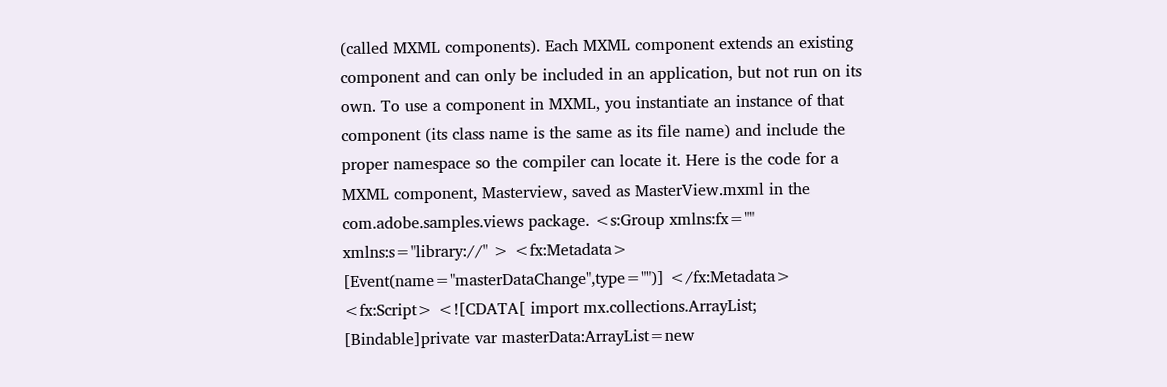(called MXML components). Each MXML component extends an existing component and can only be included in an application, but not run on its own. To use a component in MXML, you instantiate an instance of that component (its class name is the same as its file name) and include the proper namespace so the compiler can locate it. Here is the code for a MXML component, Masterview, saved as MasterView.mxml in the com.adobe.samples.views package. <s:Group xmlns:fx="" xmlns:s="library://" > <fx:Metadata> [Event(name="masterDataChange",type="")] </fx:Metadata> <fx:Script> <![CDATA[ import mx.collections.ArrayList; [Bindable]private var masterData:ArrayList=new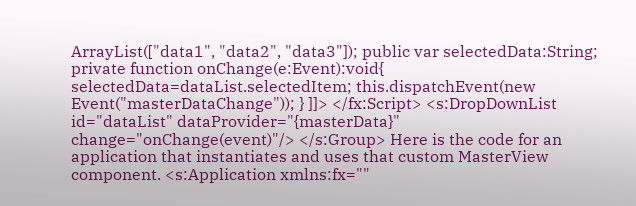ArrayList(["data1", "data2", "data3"]); public var selectedData:String; private function onChange(e:Event):void{ selectedData=dataList.selectedItem; this.dispatchEvent(new Event("masterDataChange")); } ]]> </fx:Script> <s:DropDownList id="dataList" dataProvider="{masterData}" change="onChange(event)"/> </s:Group> Here is the code for an application that instantiates and uses that custom MasterView component. <s:Application xmlns:fx=""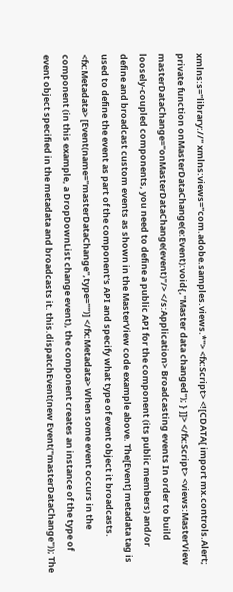xmlns:s="library://" xmlns:views="com.adobe.samples.views.*"> <fx:Script> <![CDATA[ import mx.controls.Alert; private function onMasterDataChange(e:Event):void{,"Master data changed"); } ]]> </fx:Script> <views:MasterView masterDataChange="onMasterDataChange(event)"/> </s:Application> Broadcasting events In order to build loosely-coupled components, you need to define a public API for the component (its public members) and/or define and broadcast custom events as shown in the MasterView code example above. The[Event] metadata tag is used to define the event as part of the component's API and specify what type of event object it broadcasts. <fx:Metadata> [Event(name="masterDataChange",type="")] </fx:Metadata> When some event occurs in the component (in this example, a DropDownList change event), the component creates an instance of the type of event object specified in the metadata and broadcasts it. this.dispatchEvent(new Event("masterDataChange")); The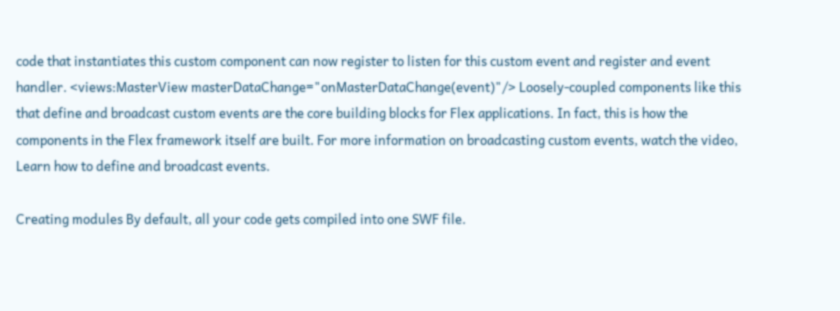code that instantiates this custom component can now register to listen for this custom event and register and event handler. <views:MasterView masterDataChange="onMasterDataChange(event)"/> Loosely-coupled components like this that define and broadcast custom events are the core building blocks for Flex applications. In fact, this is how the components in the Flex framework itself are built. For more information on broadcasting custom events, watch the video, Learn how to define and broadcast events.

Creating modules By default, all your code gets compiled into one SWF file.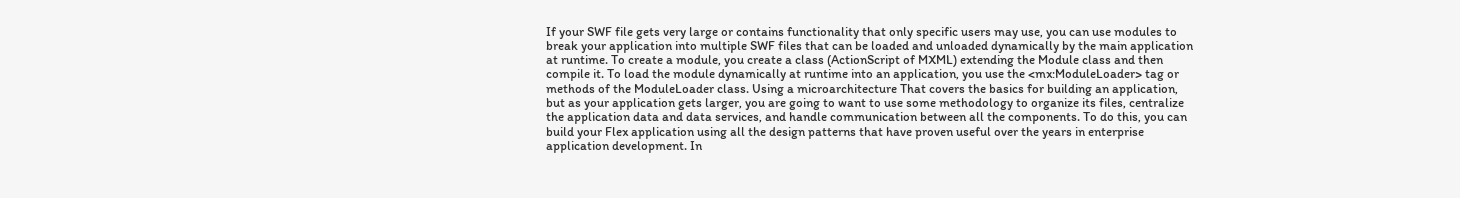If your SWF file gets very large or contains functionality that only specific users may use, you can use modules to break your application into multiple SWF files that can be loaded and unloaded dynamically by the main application at runtime. To create a module, you create a class (ActionScript of MXML) extending the Module class and then compile it. To load the module dynamically at runtime into an application, you use the <mx:ModuleLoader> tag or methods of the ModuleLoader class. Using a microarchitecture That covers the basics for building an application, but as your application gets larger, you are going to want to use some methodology to organize its files, centralize the application data and data services, and handle communication between all the components. To do this, you can build your Flex application using all the design patterns that have proven useful over the years in enterprise application development. In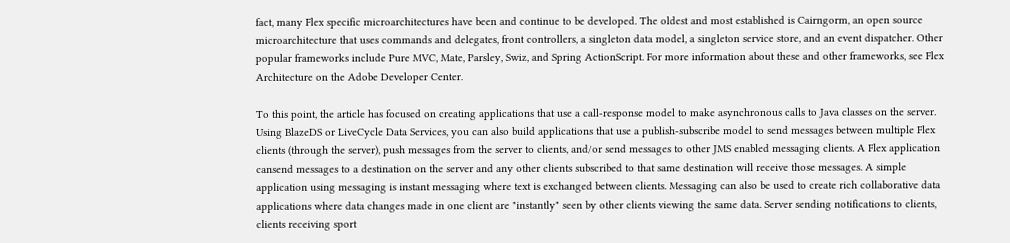fact, many Flex specific microarchitectures have been and continue to be developed. The oldest and most established is Cairngorm, an open source microarchitecture that uses commands and delegates, front controllers, a singleton data model, a singleton service store, and an event dispatcher. Other popular frameworks include Pure MVC, Mate, Parsley, Swiz, and Spring ActionScript. For more information about these and other frameworks, see Flex Architecture on the Adobe Developer Center.

To this point, the article has focused on creating applications that use a call-response model to make asynchronous calls to Java classes on the server. Using BlazeDS or LiveCycle Data Services, you can also build applications that use a publish-subscribe model to send messages between multiple Flex clients (through the server), push messages from the server to clients, and/or send messages to other JMS enabled messaging clients. A Flex application cansend messages to a destination on the server and any other clients subscribed to that same destination will receive those messages. A simple application using messaging is instant messaging where text is exchanged between clients. Messaging can also be used to create rich collaborative data applications where data changes made in one client are "instantly" seen by other clients viewing the same data. Server sending notifications to clients, clients receiving sport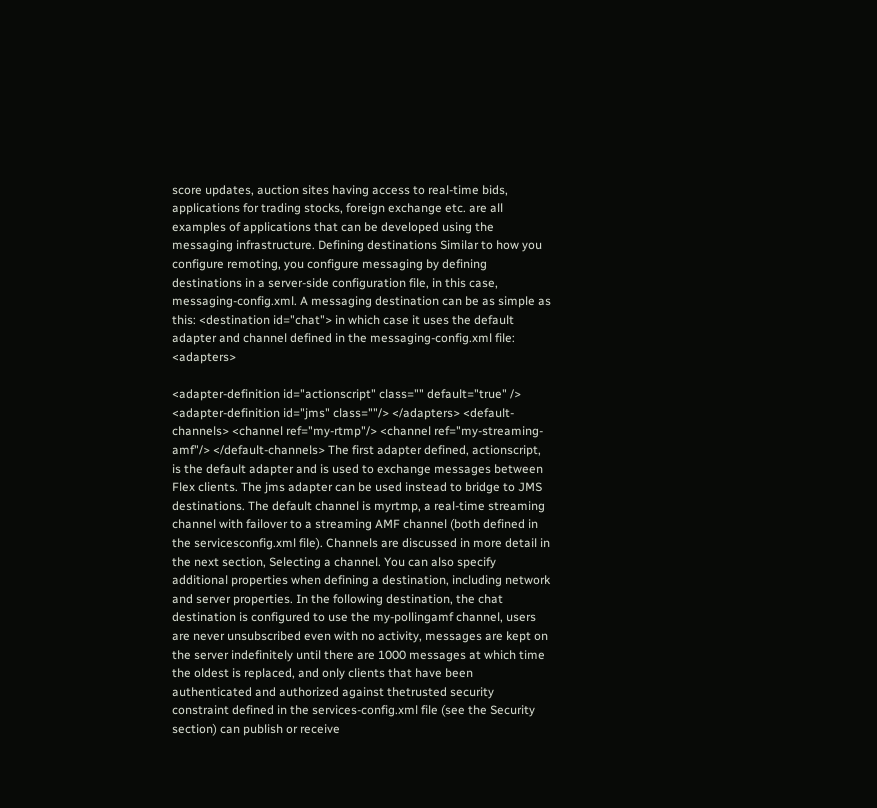score updates, auction sites having access to real-time bids, applications for trading stocks, foreign exchange etc. are all examples of applications that can be developed using the messaging infrastructure. Defining destinations Similar to how you configure remoting, you configure messaging by defining destinations in a server-side configuration file, in this case, messaging-config.xml. A messaging destination can be as simple as this: <destination id="chat"> in which case it uses the default adapter and channel defined in the messaging-config.xml file: <adapters>

<adapter-definition id="actionscript" class="" default="true" /> <adapter-definition id="jms" class=""/> </adapters> <default-channels> <channel ref="my-rtmp"/> <channel ref="my-streaming-amf"/> </default-channels> The first adapter defined, actionscript, is the default adapter and is used to exchange messages between Flex clients. The jms adapter can be used instead to bridge to JMS destinations. The default channel is myrtmp, a real-time streaming channel with failover to a streaming AMF channel (both defined in the servicesconfig.xml file). Channels are discussed in more detail in the next section, Selecting a channel. You can also specify additional properties when defining a destination, including network and server properties. In the following destination, the chat destination is configured to use the my-pollingamf channel, users are never unsubscribed even with no activity, messages are kept on the server indefinitely until there are 1000 messages at which time the oldest is replaced, and only clients that have been authenticated and authorized against thetrusted security constraint defined in the services-config.xml file (see the Security section) can publish or receive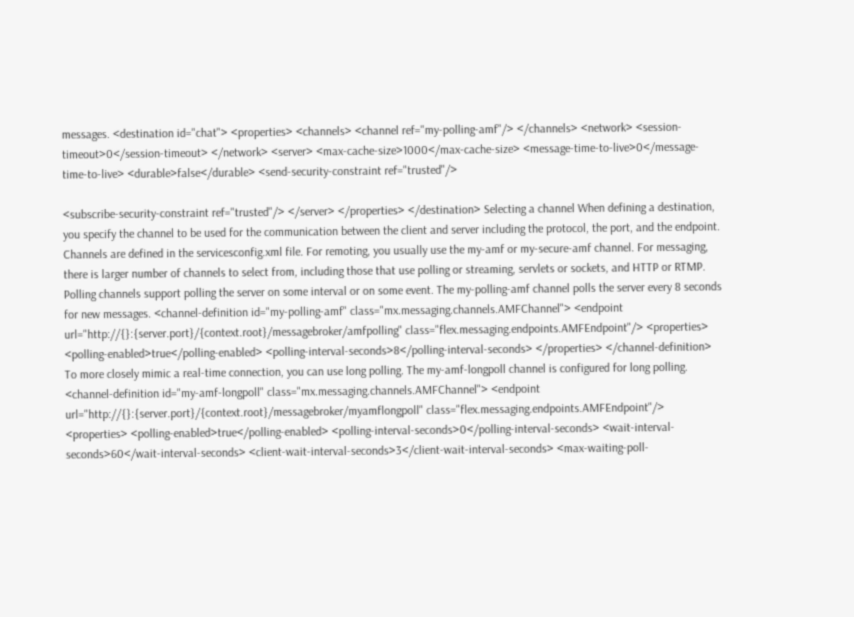messages. <destination id="chat"> <properties> <channels> <channel ref="my-polling-amf"/> </channels> <network> <session-timeout>0</session-timeout> </network> <server> <max-cache-size>1000</max-cache-size> <message-time-to-live>0</message-time-to-live> <durable>false</durable> <send-security-constraint ref="trusted"/>

<subscribe-security-constraint ref="trusted"/> </server> </properties> </destination> Selecting a channel When defining a destination, you specify the channel to be used for the communication between the client and server including the protocol, the port, and the endpoint. Channels are defined in the servicesconfig.xml file. For remoting, you usually use the my-amf or my-secure-amf channel. For messaging, there is larger number of channels to select from, including those that use polling or streaming, servlets or sockets, and HTTP or RTMP. Polling channels support polling the server on some interval or on some event. The my-polling-amf channel polls the server every 8 seconds for new messages. <channel-definition id="my-polling-amf" class="mx.messaging.channels.AMFChannel"> <endpoint url="http://{}:{server.port}/{context.root}/messagebroker/amfpolling" class="flex.messaging.endpoints.AMFEndpoint"/> <properties> <polling-enabled>true</polling-enabled> <polling-interval-seconds>8</polling-interval-seconds> </properties> </channel-definition> To more closely mimic a real-time connection, you can use long polling. The my-amf-longpoll channel is configured for long polling. <channel-definition id="my-amf-longpoll" class="mx.messaging.channels.AMFChannel"> <endpoint url="http://{}:{server.port}/{context.root}/messagebroker/myamflongpoll" class="flex.messaging.endpoints.AMFEndpoint"/> <properties> <polling-enabled>true</polling-enabled> <polling-interval-seconds>0</polling-interval-seconds> <wait-interval-seconds>60</wait-interval-seconds> <client-wait-interval-seconds>3</client-wait-interval-seconds> <max-waiting-poll-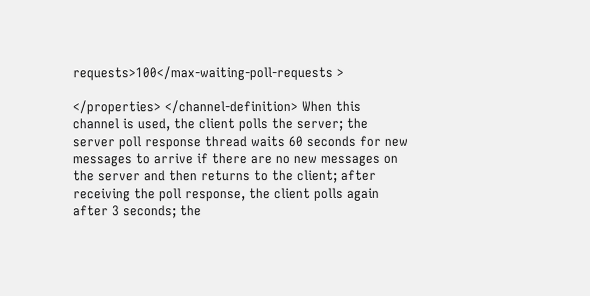requests>100</max-waiting-poll-requests >

</properties> </channel-definition> When this channel is used, the client polls the server; the server poll response thread waits 60 seconds for new messages to arrive if there are no new messages on the server and then returns to the client; after receiving the poll response, the client polls again after 3 seconds; the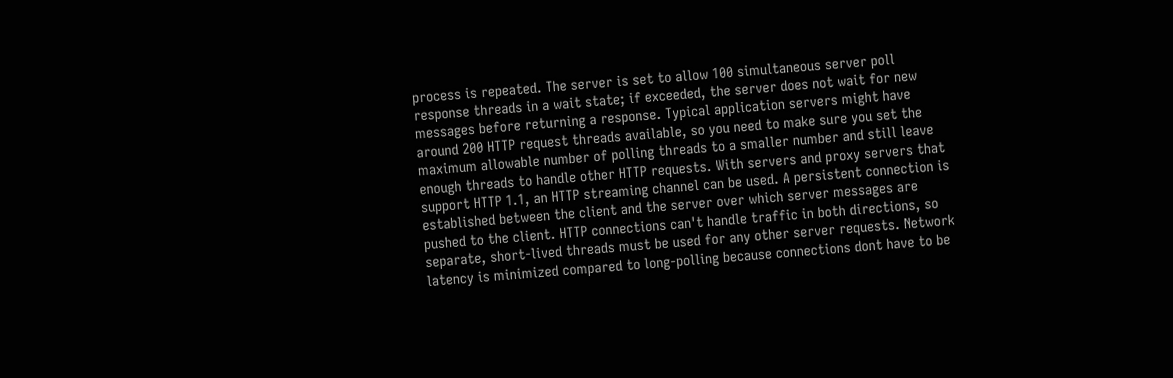process is repeated. The server is set to allow 100 simultaneous server poll response threads in a wait state; if exceeded, the server does not wait for new messages before returning a response. Typical application servers might have around 200 HTTP request threads available, so you need to make sure you set the maximum allowable number of polling threads to a smaller number and still leave enough threads to handle other HTTP requests. With servers and proxy servers that support HTTP 1.1, an HTTP streaming channel can be used. A persistent connection is established between the client and the server over which server messages are pushed to the client. HTTP connections can't handle traffic in both directions, so separate, short-lived threads must be used for any other server requests. Network latency is minimized compared to long-polling because connections dont have to be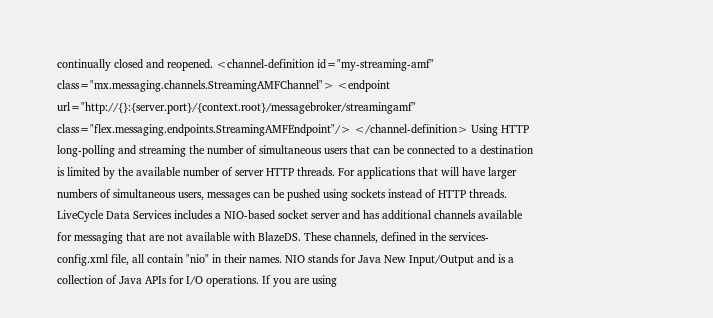continually closed and reopened. <channel-definition id="my-streaming-amf" class="mx.messaging.channels.StreamingAMFChannel"> <endpoint url="http://{}:{server.port}/{context.root}/messagebroker/streamingamf" class="flex.messaging.endpoints.StreamingAMFEndpoint"/> </channel-definition> Using HTTP long-polling and streaming the number of simultaneous users that can be connected to a destination is limited by the available number of server HTTP threads. For applications that will have larger numbers of simultaneous users, messages can be pushed using sockets instead of HTTP threads. LiveCycle Data Services includes a NIO-based socket server and has additional channels available for messaging that are not available with BlazeDS. These channels, defined in the services-config.xml file, all contain "nio" in their names. NIO stands for Java New Input/Output and is a collection of Java APIs for I/O operations. If you are using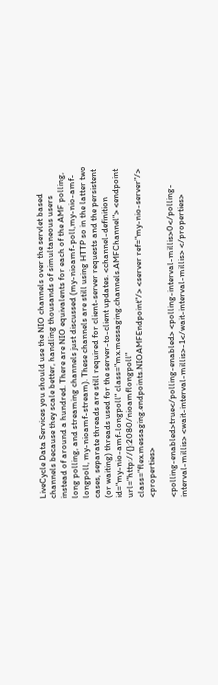LiveCycle Data Services you should use the NIO channels over the servlet based channels because they scale better, handling thousands of simultaneous users instead of around a hundred. There are NIO equivalents for each of the AMF polling, long polling, and streaming channels just discussed (my-nioamf-poll,my-nio-amf-longpoll, my-nioamf-stream). These channels are still using HTTP so in the latter two cases, separate threads are still required for client-server requests and the persistent (or waiting) threads used for the server-to-client updates. <channel-definition id="my-nio-amf-longpoll" class="mx.messaging.channels.AMFChannel"> <endpoint url="http://{}:2080/nioamflongpoll" class="flex.messaging.endpoints.NIOAMFEndpoint"/> <server ref="my-nio-server"/> <properties>

<polling-enabled>true</polling-enabled> <polling-interval-millis>0</polling-interval-millis> <wait-interval-millis>-1</wait-interval-millis> </properties>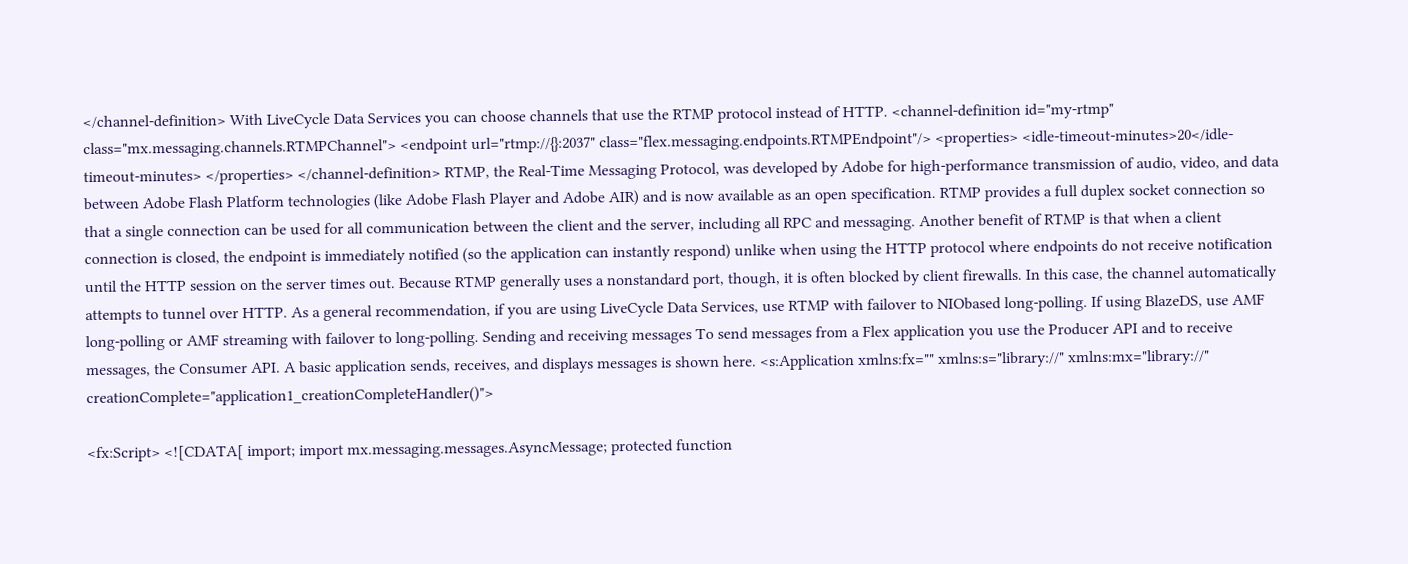</channel-definition> With LiveCycle Data Services you can choose channels that use the RTMP protocol instead of HTTP. <channel-definition id="my-rtmp" class="mx.messaging.channels.RTMPChannel"> <endpoint url="rtmp://{}:2037" class="flex.messaging.endpoints.RTMPEndpoint"/> <properties> <idle-timeout-minutes>20</idle-timeout-minutes> </properties> </channel-definition> RTMP, the Real-Time Messaging Protocol, was developed by Adobe for high-performance transmission of audio, video, and data between Adobe Flash Platform technologies (like Adobe Flash Player and Adobe AIR) and is now available as an open specification. RTMP provides a full duplex socket connection so that a single connection can be used for all communication between the client and the server, including all RPC and messaging. Another benefit of RTMP is that when a client connection is closed, the endpoint is immediately notified (so the application can instantly respond) unlike when using the HTTP protocol where endpoints do not receive notification until the HTTP session on the server times out. Because RTMP generally uses a nonstandard port, though, it is often blocked by client firewalls. In this case, the channel automatically attempts to tunnel over HTTP. As a general recommendation, if you are using LiveCycle Data Services, use RTMP with failover to NIObased long-polling. If using BlazeDS, use AMF long-polling or AMF streaming with failover to long-polling. Sending and receiving messages To send messages from a Flex application you use the Producer API and to receive messages, the Consumer API. A basic application sends, receives, and displays messages is shown here. <s:Application xmlns:fx="" xmlns:s="library://" xmlns:mx="library://" creationComplete="application1_creationCompleteHandler()">

<fx:Script> <![CDATA[ import; import mx.messaging.messages.AsyncMessage; protected function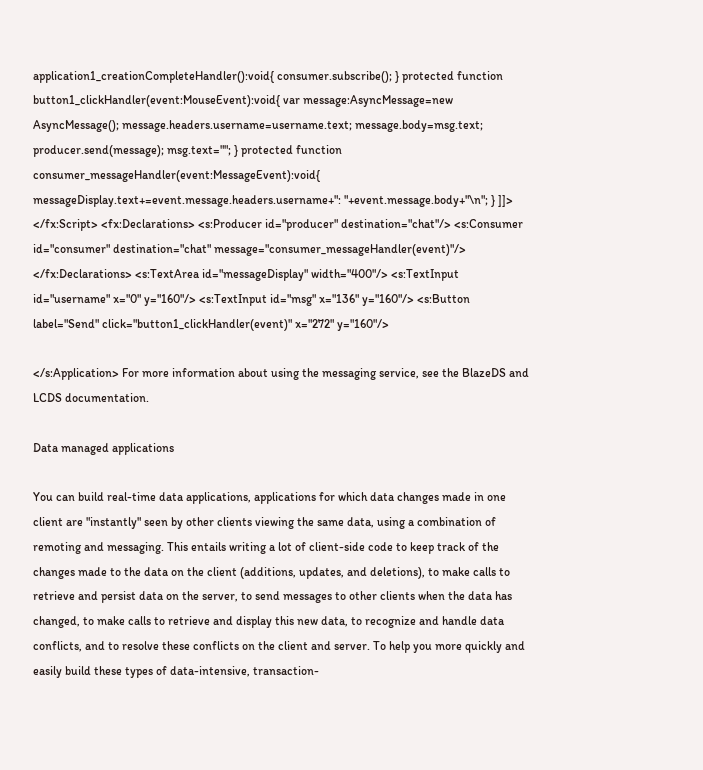application1_creationCompleteHandler():void{ consumer.subscribe(); } protected function button1_clickHandler(event:MouseEvent):void{ var message:AsyncMessage=new AsyncMessage(); message.headers.username=username.text; message.body=msg.text; producer.send(message); msg.text=""; } protected function consumer_messageHandler(event:MessageEvent):void{ messageDisplay.text+=event.message.headers.username+": "+event.message.body+"\n"; } ]]> </fx:Script> <fx:Declarations> <s:Producer id="producer" destination="chat"/> <s:Consumer id="consumer" destination="chat" message="consumer_messageHandler(event)"/> </fx:Declarations> <s:TextArea id="messageDisplay" width="400"/> <s:TextInput id="username" x="0" y="160"/> <s:TextInput id="msg" x="136" y="160"/> <s:Button label="Send" click="button1_clickHandler(event)" x="272" y="160"/>

</s:Application> For more information about using the messaging service, see the BlazeDS and LCDS documentation.

Data managed applications

You can build real-time data applications, applications for which data changes made in one client are "instantly" seen by other clients viewing the same data, using a combination of remoting and messaging. This entails writing a lot of client-side code to keep track of the changes made to the data on the client (additions, updates, and deletions), to make calls to retrieve and persist data on the server, to send messages to other clients when the data has changed, to make calls to retrieve and display this new data, to recognize and handle data conflicts, and to resolve these conflicts on the client and server. To help you more quickly and easily build these types of data-intensive, transaction-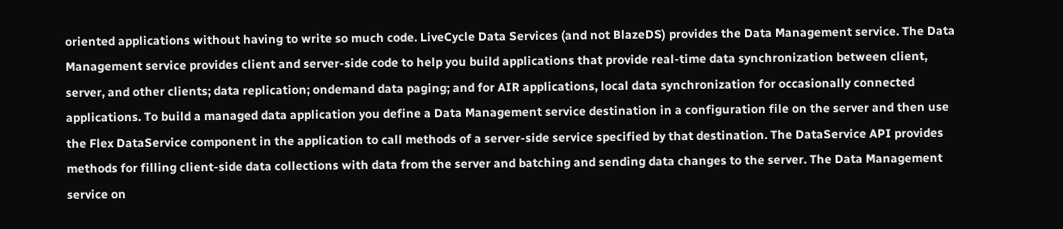oriented applications without having to write so much code. LiveCycle Data Services (and not BlazeDS) provides the Data Management service. The Data Management service provides client and server-side code to help you build applications that provide real-time data synchronization between client, server, and other clients; data replication; ondemand data paging; and for AIR applications, local data synchronization for occasionally connected applications. To build a managed data application you define a Data Management service destination in a configuration file on the server and then use the Flex DataService component in the application to call methods of a server-side service specified by that destination. The DataService API provides methods for filling client-side data collections with data from the server and batching and sending data changes to the server. The Data Management service on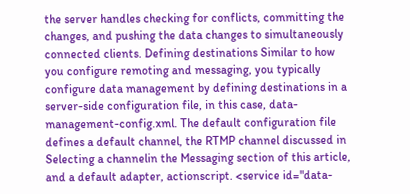the server handles checking for conflicts, committing the changes, and pushing the data changes to simultaneously connected clients. Defining destinations Similar to how you configure remoting and messaging, you typically configure data management by defining destinations in a server-side configuration file, in this case, data-management-config.xml. The default configuration file defines a default channel, the RTMP channel discussed in Selecting a channelin the Messaging section of this article, and a default adapter, actionscript. <service id="data-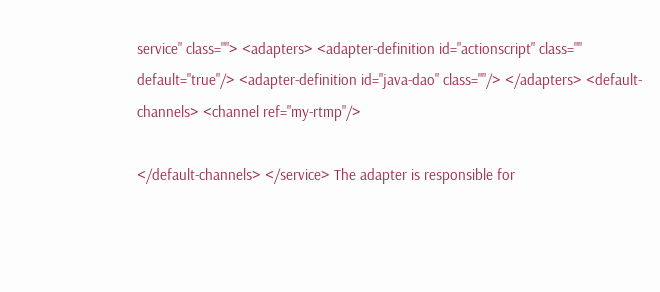service" class=""> <adapters> <adapter-definition id="actionscript" class="" default="true"/> <adapter-definition id="java-dao" class=""/> </adapters> <default-channels> <channel ref="my-rtmp"/>

</default-channels> </service> The adapter is responsible for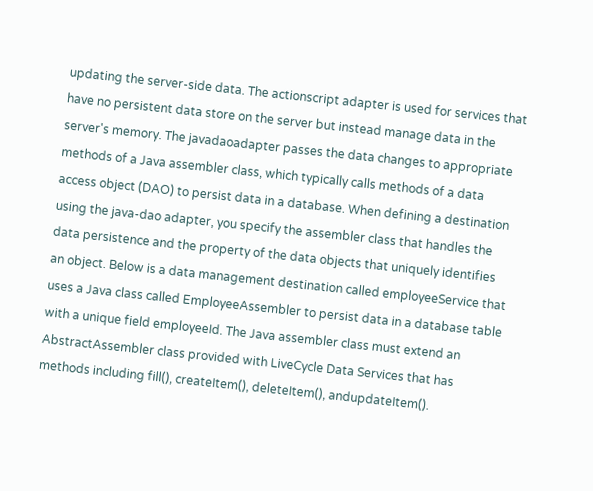updating the server-side data. The actionscript adapter is used for services that have no persistent data store on the server but instead manage data in the server's memory. The javadaoadapter passes the data changes to appropriate methods of a Java assembler class, which typically calls methods of a data access object (DAO) to persist data in a database. When defining a destination using the java-dao adapter, you specify the assembler class that handles the data persistence and the property of the data objects that uniquely identifies an object. Below is a data management destination called employeeService that uses a Java class called EmployeeAssembler to persist data in a database table with a unique field employeeId. The Java assembler class must extend an AbstractAssembler class provided with LiveCycle Data Services that has methods including fill(), createItem(), deleteItem(), andupdateItem().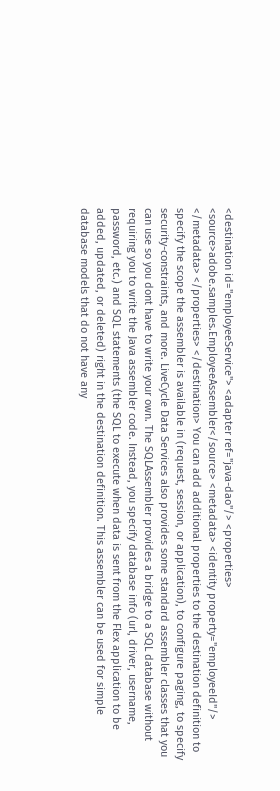<destination id="employeeService"> <adapter ref="java-dao"/> <properties> <source>adobe.samples.EmployeeAssembler</source> <metadata> <identity property="employeeId"/> </metadata> </properties> </destination> You can add additional properties to the destination definition to specify the scope the assembler is available in (request, session, or application), to configure paging, to specify security-constraints, and more. LiveCycle Data Services also provides some standard assembler classes that you can use so you dont have to write your own. The SQLAssembler provides a bridge to a SQL database without requiring you to write the Java assembler code. Instead, you specify database info (url, driver, username, password, etc.) and SQL statements (the SQL to execute when data is sent from the Flex application to be added, updated, or deleted) right in the destination definition. This assembler can be used for simple database models that do not have any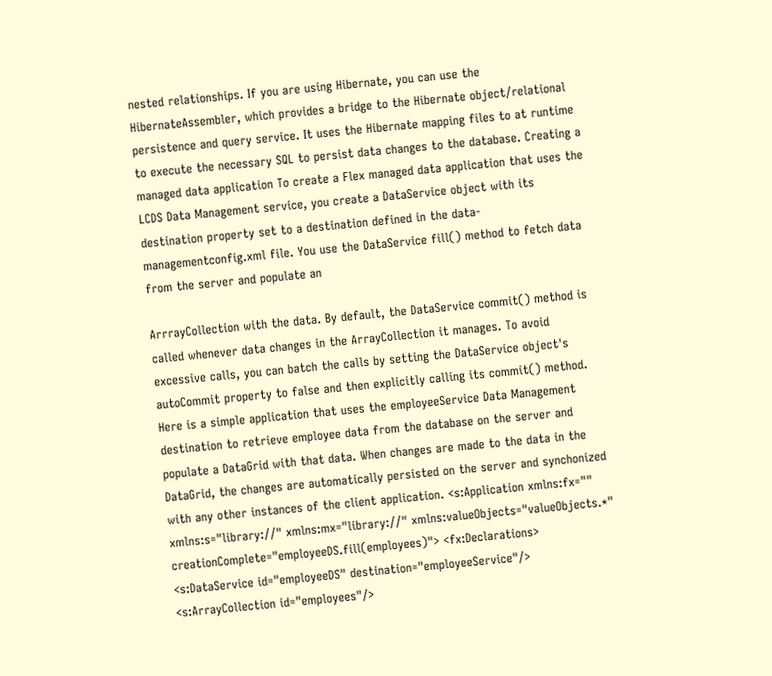nested relationships. If you are using Hibernate, you can use the HibernateAssembler, which provides a bridge to the Hibernate object/relational persistence and query service. It uses the Hibernate mapping files to at runtime to execute the necessary SQL to persist data changes to the database. Creating a managed data application To create a Flex managed data application that uses the LCDS Data Management service, you create a DataService object with its destination property set to a destination defined in the data-managementconfig.xml file. You use the DataService fill() method to fetch data from the server and populate an

ArrrayCollection with the data. By default, the DataService commit() method is called whenever data changes in the ArrayCollection it manages. To avoid excessive calls, you can batch the calls by setting the DataService object's autoCommit property to false and then explicitly calling its commit() method. Here is a simple application that uses the employeeService Data Management destination to retrieve employee data from the database on the server and populate a DataGrid with that data. When changes are made to the data in the DataGrid, the changes are automatically persisted on the server and synchonized with any other instances of the client application. <s:Application xmlns:fx="" xmlns:s="library://" xmlns:mx="library://" xmlns:valueObjects="valueObjects.*" creationComplete="employeeDS.fill(employees)"> <fx:Declarations> <s:DataService id="employeeDS" destination="employeeService"/> <s:ArrayCollection id="employees"/>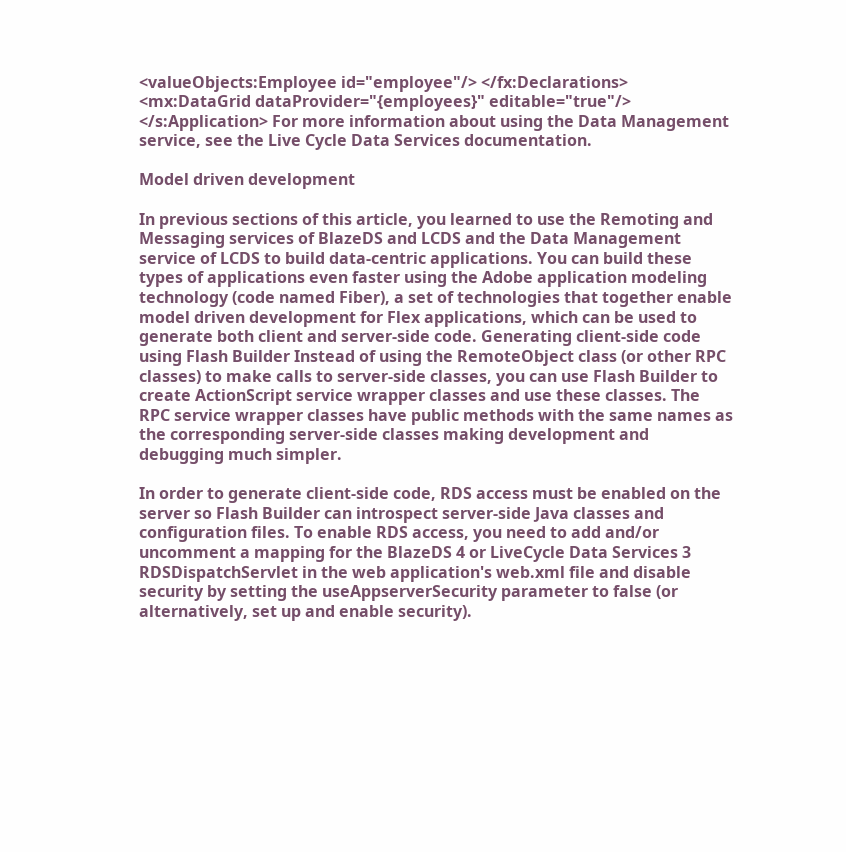<valueObjects:Employee id="employee"/> </fx:Declarations> <mx:DataGrid dataProvider="{employees}" editable="true"/> </s:Application> For more information about using the Data Management service, see the Live Cycle Data Services documentation.

Model driven development

In previous sections of this article, you learned to use the Remoting and Messaging services of BlazeDS and LCDS and the Data Management service of LCDS to build data-centric applications. You can build these types of applications even faster using the Adobe application modeling technology (code named Fiber), a set of technologies that together enable model driven development for Flex applications, which can be used to generate both client and server-side code. Generating client-side code using Flash Builder Instead of using the RemoteObject class (or other RPC classes) to make calls to server-side classes, you can use Flash Builder to create ActionScript service wrapper classes and use these classes. The RPC service wrapper classes have public methods with the same names as the corresponding server-side classes making development and debugging much simpler.

In order to generate client-side code, RDS access must be enabled on the server so Flash Builder can introspect server-side Java classes and configuration files. To enable RDS access, you need to add and/or uncomment a mapping for the BlazeDS 4 or LiveCycle Data Services 3 RDSDispatchServlet in the web application's web.xml file and disable security by setting the useAppserverSecurity parameter to false (or alternatively, set up and enable security).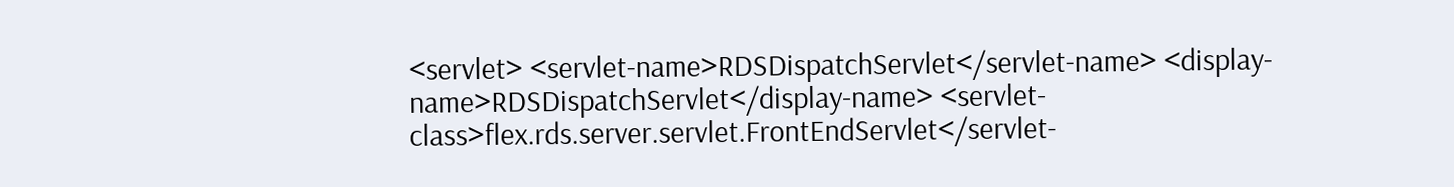<servlet> <servlet-name>RDSDispatchServlet</servlet-name> <display-name>RDSDispatchServlet</display-name> <servlet-class>flex.rds.server.servlet.FrontEndServlet</servlet-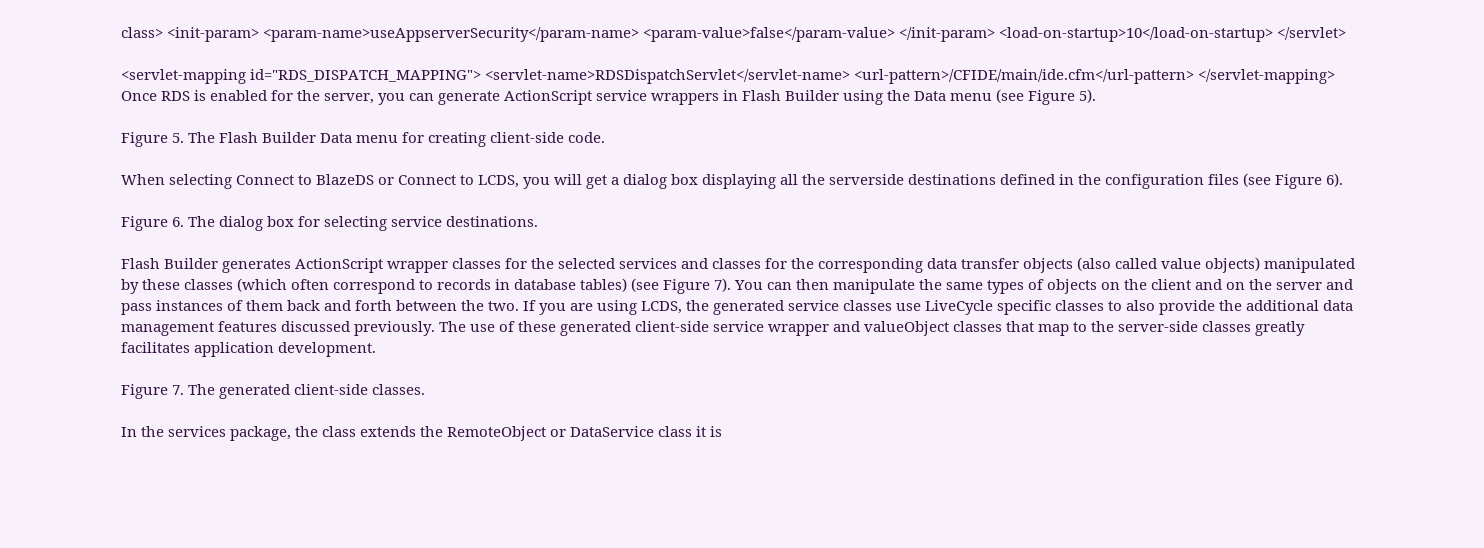class> <init-param> <param-name>useAppserverSecurity</param-name> <param-value>false</param-value> </init-param> <load-on-startup>10</load-on-startup> </servlet>

<servlet-mapping id="RDS_DISPATCH_MAPPING"> <servlet-name>RDSDispatchServlet</servlet-name> <url-pattern>/CFIDE/main/ide.cfm</url-pattern> </servlet-mapping> Once RDS is enabled for the server, you can generate ActionScript service wrappers in Flash Builder using the Data menu (see Figure 5).

Figure 5. The Flash Builder Data menu for creating client-side code.

When selecting Connect to BlazeDS or Connect to LCDS, you will get a dialog box displaying all the serverside destinations defined in the configuration files (see Figure 6).

Figure 6. The dialog box for selecting service destinations.

Flash Builder generates ActionScript wrapper classes for the selected services and classes for the corresponding data transfer objects (also called value objects) manipulated by these classes (which often correspond to records in database tables) (see Figure 7). You can then manipulate the same types of objects on the client and on the server and pass instances of them back and forth between the two. If you are using LCDS, the generated service classes use LiveCycle specific classes to also provide the additional data management features discussed previously. The use of these generated client-side service wrapper and valueObject classes that map to the server-side classes greatly facilitates application development.

Figure 7. The generated client-side classes.

In the services package, the class extends the RemoteObject or DataService class it is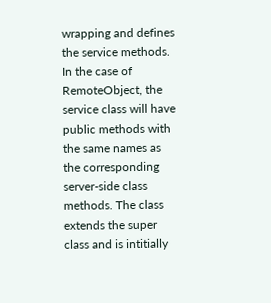wrapping and defines the service methods. In the case of RemoteObject, the service class will have public methods with the same names as the corresponding server-side class methods. The class extends the super class and is intitially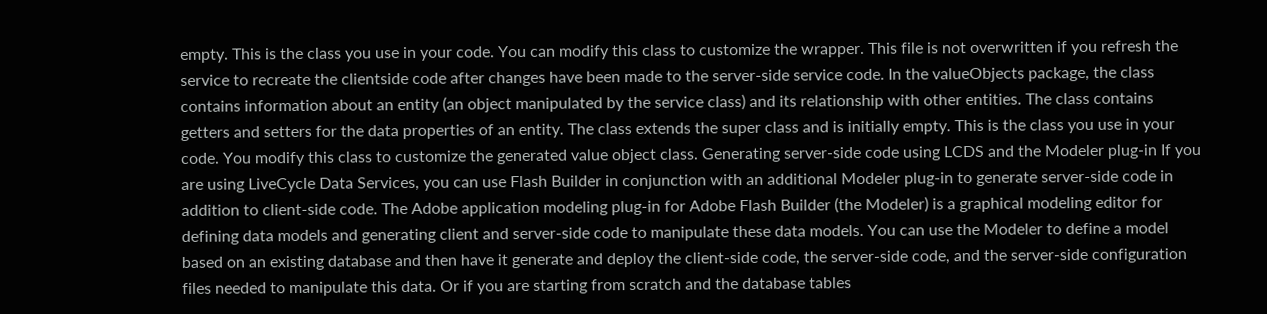empty. This is the class you use in your code. You can modify this class to customize the wrapper. This file is not overwritten if you refresh the service to recreate the clientside code after changes have been made to the server-side service code. In the valueObjects package, the class contains information about an entity (an object manipulated by the service class) and its relationship with other entities. The class contains getters and setters for the data properties of an entity. The class extends the super class and is initially empty. This is the class you use in your code. You modify this class to customize the generated value object class. Generating server-side code using LCDS and the Modeler plug-in If you are using LiveCycle Data Services, you can use Flash Builder in conjunction with an additional Modeler plug-in to generate server-side code in addition to client-side code. The Adobe application modeling plug-in for Adobe Flash Builder (the Modeler) is a graphical modeling editor for defining data models and generating client and server-side code to manipulate these data models. You can use the Modeler to define a model based on an existing database and then have it generate and deploy the client-side code, the server-side code, and the server-side configuration files needed to manipulate this data. Or if you are starting from scratch and the database tables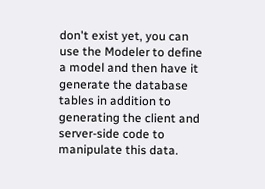don't exist yet, you can use the Modeler to define a model and then have it generate the database tables in addition to generating the client and server-side code to manipulate this data.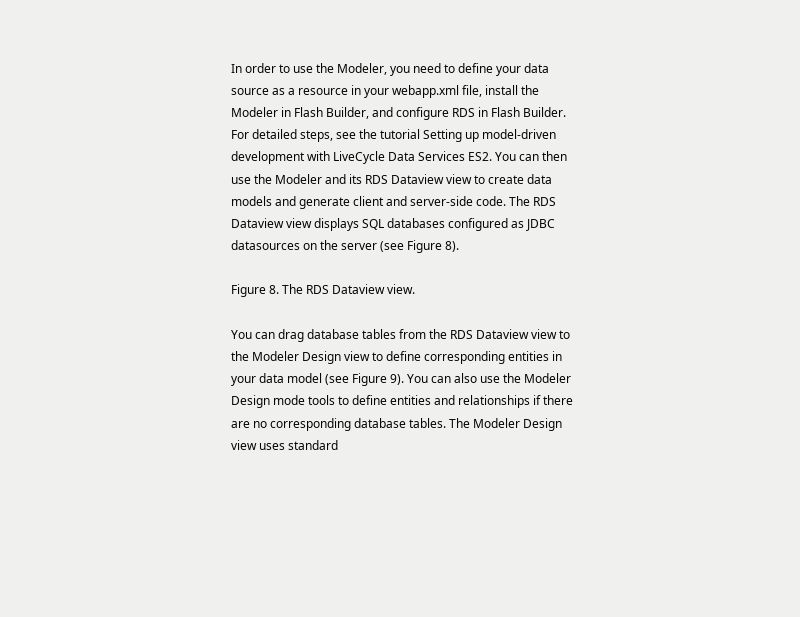In order to use the Modeler, you need to define your data source as a resource in your webapp.xml file, install the Modeler in Flash Builder, and configure RDS in Flash Builder. For detailed steps, see the tutorial Setting up model-driven development with LiveCycle Data Services ES2. You can then use the Modeler and its RDS Dataview view to create data models and generate client and server-side code. The RDS Dataview view displays SQL databases configured as JDBC datasources on the server (see Figure 8).

Figure 8. The RDS Dataview view.

You can drag database tables from the RDS Dataview view to the Modeler Design view to define corresponding entities in your data model (see Figure 9). You can also use the Modeler Design mode tools to define entities and relationships if there are no corresponding database tables. The Modeler Design view uses standard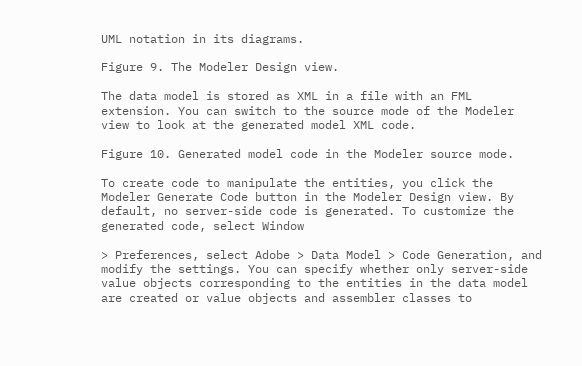UML notation in its diagrams.

Figure 9. The Modeler Design view.

The data model is stored as XML in a file with an FML extension. You can switch to the source mode of the Modeler view to look at the generated model XML code.

Figure 10. Generated model code in the Modeler source mode.

To create code to manipulate the entities, you click the Modeler Generate Code button in the Modeler Design view. By default, no server-side code is generated. To customize the generated code, select Window

> Preferences, select Adobe > Data Model > Code Generation, and modify the settings. You can specify whether only server-side value objects corresponding to the entities in the data model are created or value objects and assembler classes to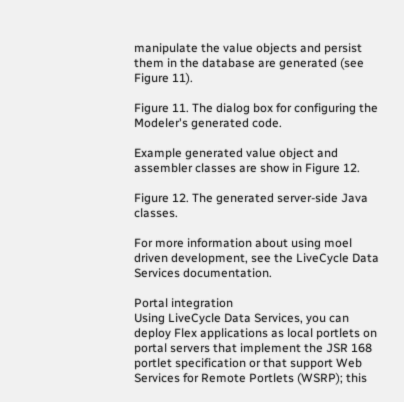manipulate the value objects and persist them in the database are generated (see Figure 11).

Figure 11. The dialog box for configuring the Modeler's generated code.

Example generated value object and assembler classes are show in Figure 12.

Figure 12. The generated server-side Java classes.

For more information about using moel driven development, see the LiveCycle Data Services documentation.

Portal integration
Using LiveCycle Data Services, you can deploy Flex applications as local portlets on portal servers that implement the JSR 168 portlet specification or that support Web Services for Remote Portlets (WSRP); this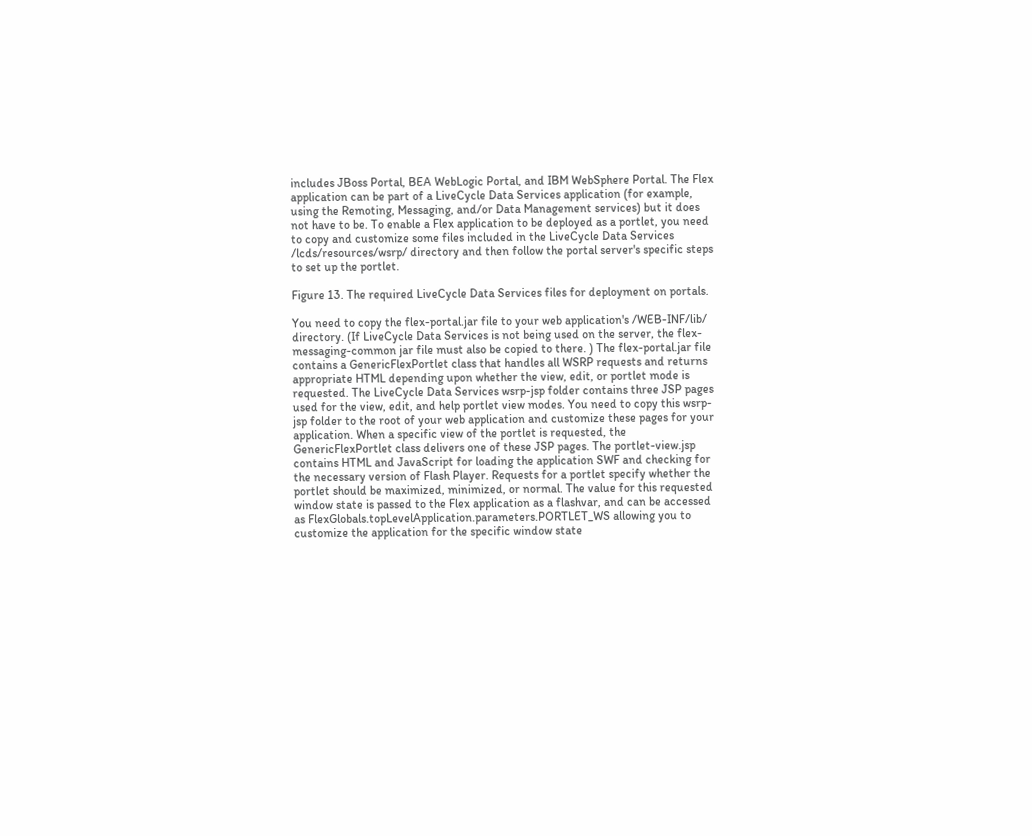includes JBoss Portal, BEA WebLogic Portal, and IBM WebSphere Portal. The Flex application can be part of a LiveCycle Data Services application (for example, using the Remoting, Messaging, and/or Data Management services) but it does not have to be. To enable a Flex application to be deployed as a portlet, you need to copy and customize some files included in the LiveCycle Data Services /lcds/resources/wsrp/ directory and then follow the portal server's specific steps to set up the portlet.

Figure 13. The required LiveCycle Data Services files for deployment on portals.

You need to copy the flex-portal.jar file to your web application's /WEB-INF/lib/ directory. (If LiveCycle Data Services is not being used on the server, the flex-messaging-common jar file must also be copied to there. ) The flex-portal.jar file contains a GenericFlexPortlet class that handles all WSRP requests and returns appropriate HTML depending upon whether the view, edit, or portlet mode is requested. The LiveCycle Data Services wsrp-jsp folder contains three JSP pages used for the view, edit, and help portlet view modes. You need to copy this wsrp-jsp folder to the root of your web application and customize these pages for your application. When a specific view of the portlet is requested, the GenericFlexPortlet class delivers one of these JSP pages. The portlet-view.jsp contains HTML and JavaScript for loading the application SWF and checking for the necessary version of Flash Player. Requests for a portlet specify whether the portlet should be maximized, minimized, or normal. The value for this requested window state is passed to the Flex application as a flashvar, and can be accessed as FlexGlobals.topLevelApplication.parameters.PORTLET_WS allowing you to customize the application for the specific window state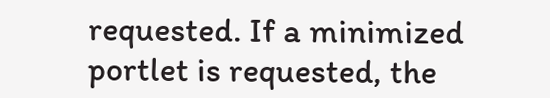requested. If a minimized portlet is requested, the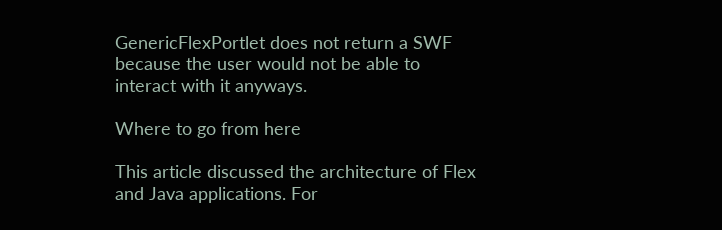GenericFlexPortlet does not return a SWF because the user would not be able to interact with it anyways.

Where to go from here

This article discussed the architecture of Flex and Java applications. For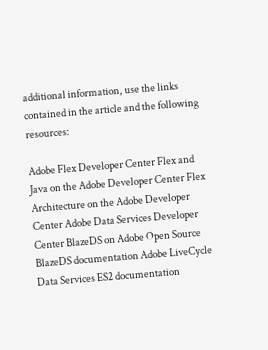additional information, use the links contained in the article and the following resources:

Adobe Flex Developer Center Flex and Java on the Adobe Developer Center Flex Architecture on the Adobe Developer Center Adobe Data Services Developer Center BlazeDS on Adobe Open Source BlazeDS documentation Adobe LiveCycle Data Services ES2 documentation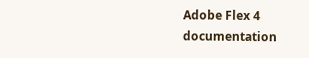Adobe Flex 4 documentation